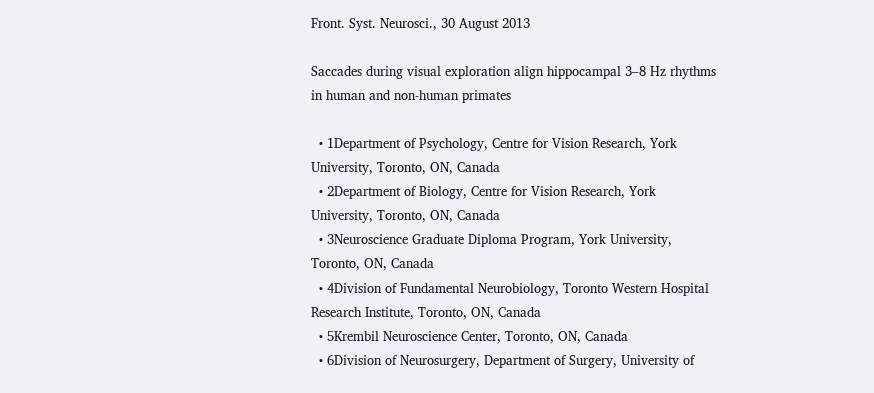Front. Syst. Neurosci., 30 August 2013

Saccades during visual exploration align hippocampal 3–8 Hz rhythms in human and non-human primates

  • 1Department of Psychology, Centre for Vision Research, York University, Toronto, ON, Canada
  • 2Department of Biology, Centre for Vision Research, York University, Toronto, ON, Canada
  • 3Neuroscience Graduate Diploma Program, York University, Toronto, ON, Canada
  • 4Division of Fundamental Neurobiology, Toronto Western Hospital Research Institute, Toronto, ON, Canada
  • 5Krembil Neuroscience Center, Toronto, ON, Canada
  • 6Division of Neurosurgery, Department of Surgery, University of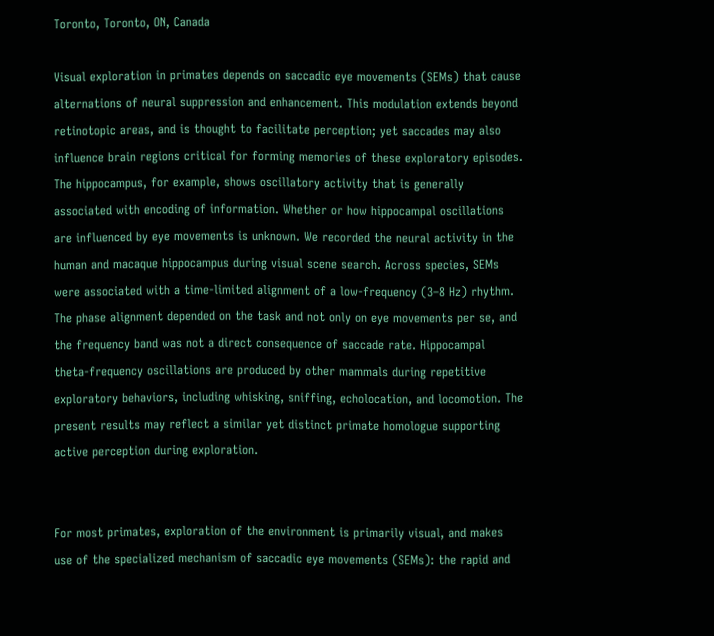Toronto, Toronto, ON, Canada

Visual exploration in primates depends on saccadic eye movements (SEMs) that cause alternations of neural suppression and enhancement. This modulation extends beyond retinotopic areas, and is thought to facilitate perception; yet saccades may also influence brain regions critical for forming memories of these exploratory episodes. The hippocampus, for example, shows oscillatory activity that is generally associated with encoding of information. Whether or how hippocampal oscillations are influenced by eye movements is unknown. We recorded the neural activity in the human and macaque hippocampus during visual scene search. Across species, SEMs were associated with a time-limited alignment of a low-frequency (3–8 Hz) rhythm. The phase alignment depended on the task and not only on eye movements per se, and the frequency band was not a direct consequence of saccade rate. Hippocampal theta-frequency oscillations are produced by other mammals during repetitive exploratory behaviors, including whisking, sniffing, echolocation, and locomotion. The present results may reflect a similar yet distinct primate homologue supporting active perception during exploration.


For most primates, exploration of the environment is primarily visual, and makes use of the specialized mechanism of saccadic eye movements (SEMs): the rapid and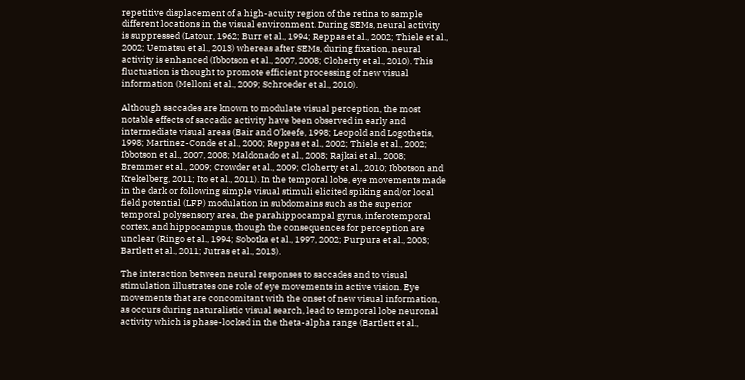repetitive displacement of a high-acuity region of the retina to sample different locations in the visual environment. During SEMs, neural activity is suppressed (Latour, 1962; Burr et al., 1994; Reppas et al., 2002; Thiele et al., 2002; Uematsu et al., 2013) whereas after SEMs, during fixation, neural activity is enhanced (Ibbotson et al., 2007, 2008; Cloherty et al., 2010). This fluctuation is thought to promote efficient processing of new visual information (Melloni et al., 2009; Schroeder et al., 2010).

Although saccades are known to modulate visual perception, the most notable effects of saccadic activity have been observed in early and intermediate visual areas (Bair and O'keefe, 1998; Leopold and Logothetis, 1998; Martinez-Conde et al., 2000; Reppas et al., 2002; Thiele et al., 2002; Ibbotson et al., 2007, 2008; Maldonado et al., 2008; Rajkai et al., 2008; Bremmer et al., 2009; Crowder et al., 2009; Cloherty et al., 2010; Ibbotson and Krekelberg, 2011; Ito et al., 2011). In the temporal lobe, eye movements made in the dark or following simple visual stimuli elicited spiking and/or local field potential (LFP) modulation in subdomains such as the superior temporal polysensory area, the parahippocampal gyrus, inferotemporal cortex, and hippocampus, though the consequences for perception are unclear (Ringo et al., 1994; Sobotka et al., 1997, 2002; Purpura et al., 2003; Bartlett et al., 2011; Jutras et al., 2013).

The interaction between neural responses to saccades and to visual stimulation illustrates one role of eye movements in active vision. Eye movements that are concomitant with the onset of new visual information, as occurs during naturalistic visual search, lead to temporal lobe neuronal activity which is phase-locked in the theta-alpha range (Bartlett et al.,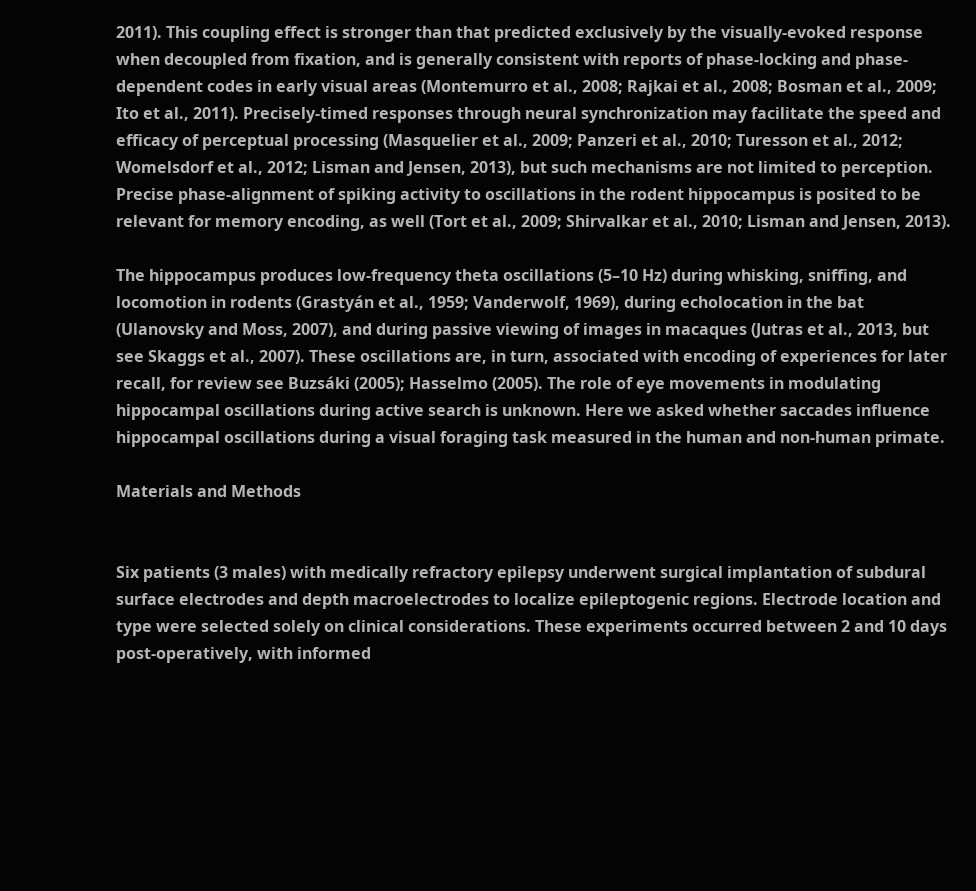2011). This coupling effect is stronger than that predicted exclusively by the visually-evoked response when decoupled from fixation, and is generally consistent with reports of phase-locking and phase-dependent codes in early visual areas (Montemurro et al., 2008; Rajkai et al., 2008; Bosman et al., 2009; Ito et al., 2011). Precisely-timed responses through neural synchronization may facilitate the speed and efficacy of perceptual processing (Masquelier et al., 2009; Panzeri et al., 2010; Turesson et al., 2012; Womelsdorf et al., 2012; Lisman and Jensen, 2013), but such mechanisms are not limited to perception. Precise phase-alignment of spiking activity to oscillations in the rodent hippocampus is posited to be relevant for memory encoding, as well (Tort et al., 2009; Shirvalkar et al., 2010; Lisman and Jensen, 2013).

The hippocampus produces low-frequency theta oscillations (5–10 Hz) during whisking, sniffing, and locomotion in rodents (Grastyán et al., 1959; Vanderwolf, 1969), during echolocation in the bat (Ulanovsky and Moss, 2007), and during passive viewing of images in macaques (Jutras et al., 2013, but see Skaggs et al., 2007). These oscillations are, in turn, associated with encoding of experiences for later recall, for review see Buzsáki (2005); Hasselmo (2005). The role of eye movements in modulating hippocampal oscillations during active search is unknown. Here we asked whether saccades influence hippocampal oscillations during a visual foraging task measured in the human and non-human primate.

Materials and Methods


Six patients (3 males) with medically refractory epilepsy underwent surgical implantation of subdural surface electrodes and depth macroelectrodes to localize epileptogenic regions. Electrode location and type were selected solely on clinical considerations. These experiments occurred between 2 and 10 days post-operatively, with informed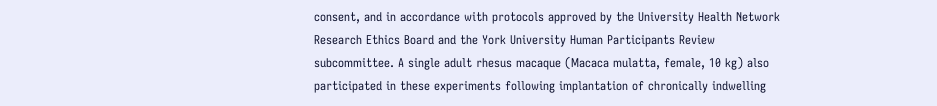consent, and in accordance with protocols approved by the University Health Network Research Ethics Board and the York University Human Participants Review subcommittee. A single adult rhesus macaque (Macaca mulatta, female, 10 kg) also participated in these experiments following implantation of chronically indwelling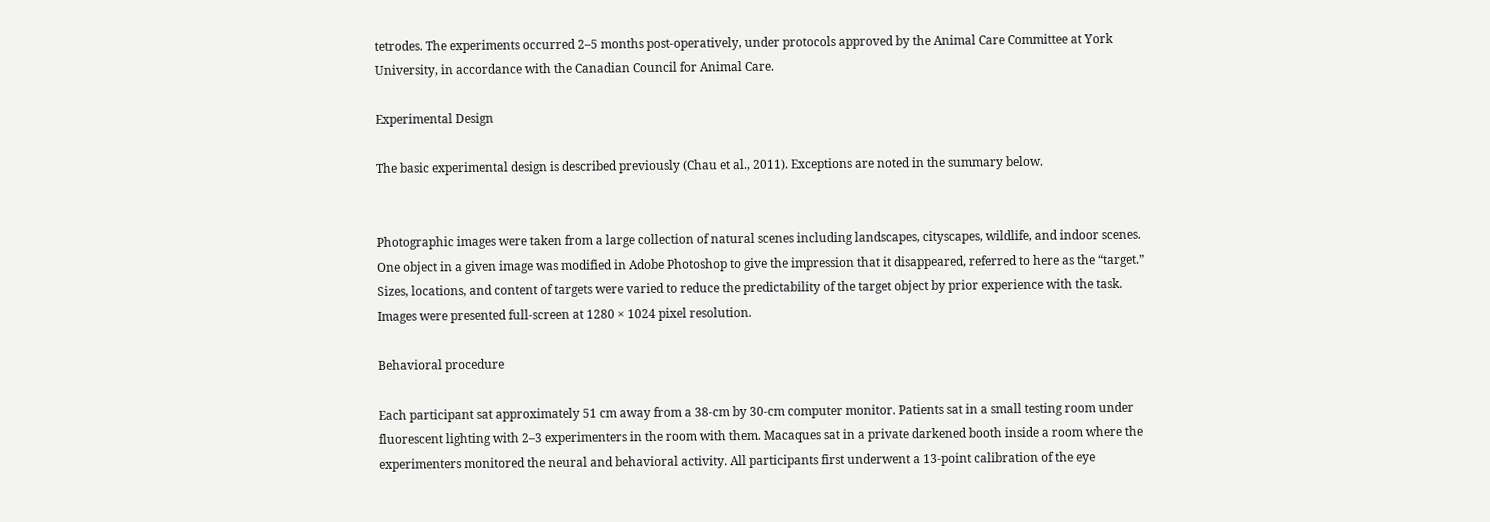tetrodes. The experiments occurred 2–5 months post-operatively, under protocols approved by the Animal Care Committee at York University, in accordance with the Canadian Council for Animal Care.

Experimental Design

The basic experimental design is described previously (Chau et al., 2011). Exceptions are noted in the summary below.


Photographic images were taken from a large collection of natural scenes including landscapes, cityscapes, wildlife, and indoor scenes. One object in a given image was modified in Adobe Photoshop to give the impression that it disappeared, referred to here as the “target.” Sizes, locations, and content of targets were varied to reduce the predictability of the target object by prior experience with the task. Images were presented full-screen at 1280 × 1024 pixel resolution.

Behavioral procedure

Each participant sat approximately 51 cm away from a 38-cm by 30-cm computer monitor. Patients sat in a small testing room under fluorescent lighting with 2–3 experimenters in the room with them. Macaques sat in a private darkened booth inside a room where the experimenters monitored the neural and behavioral activity. All participants first underwent a 13-point calibration of the eye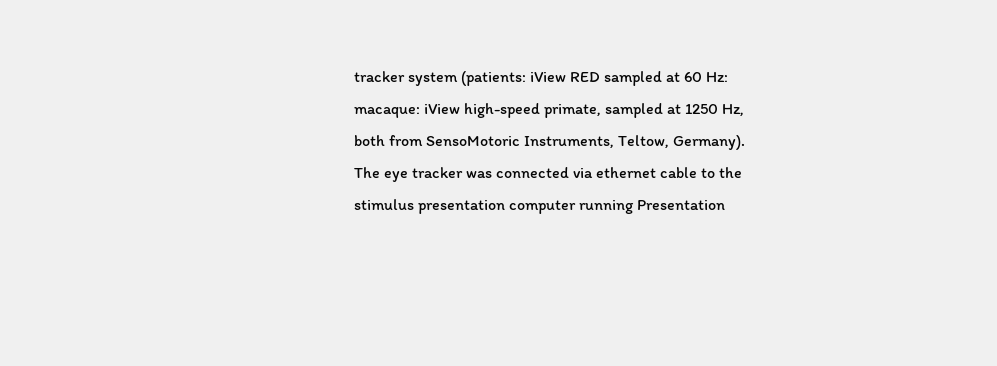tracker system (patients: iView RED sampled at 60 Hz: macaque: iView high-speed primate, sampled at 1250 Hz, both from SensoMotoric Instruments, Teltow, Germany). The eye tracker was connected via ethernet cable to the stimulus presentation computer running Presentation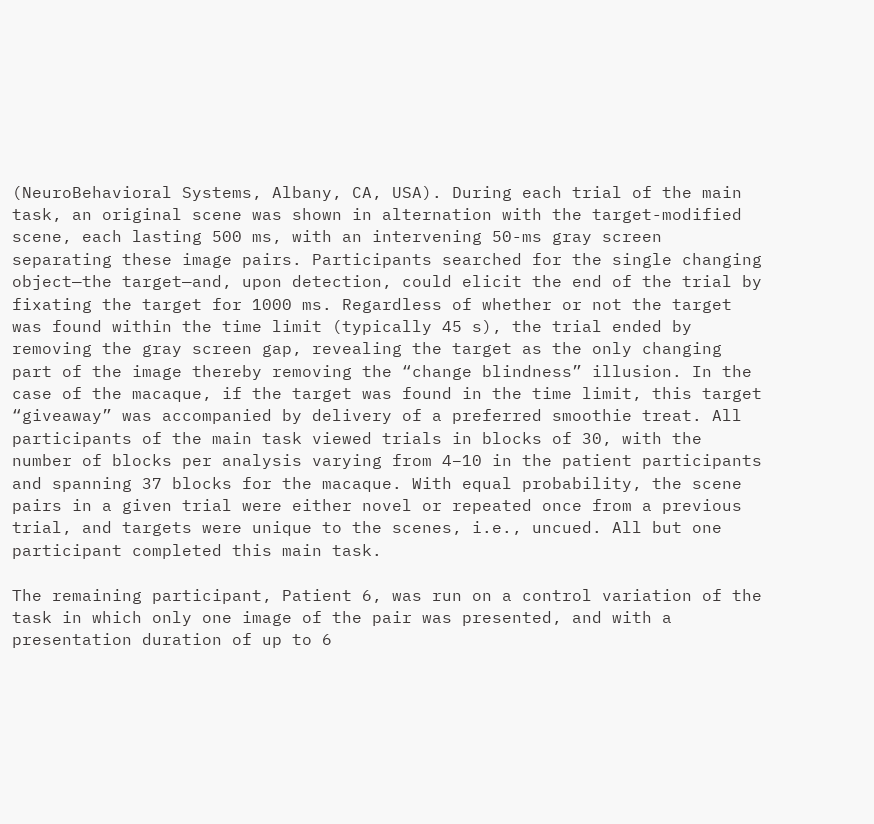(NeuroBehavioral Systems, Albany, CA, USA). During each trial of the main task, an original scene was shown in alternation with the target-modified scene, each lasting 500 ms, with an intervening 50-ms gray screen separating these image pairs. Participants searched for the single changing object—the target—and, upon detection, could elicit the end of the trial by fixating the target for 1000 ms. Regardless of whether or not the target was found within the time limit (typically 45 s), the trial ended by removing the gray screen gap, revealing the target as the only changing part of the image thereby removing the “change blindness” illusion. In the case of the macaque, if the target was found in the time limit, this target “giveaway” was accompanied by delivery of a preferred smoothie treat. All participants of the main task viewed trials in blocks of 30, with the number of blocks per analysis varying from 4–10 in the patient participants and spanning 37 blocks for the macaque. With equal probability, the scene pairs in a given trial were either novel or repeated once from a previous trial, and targets were unique to the scenes, i.e., uncued. All but one participant completed this main task.

The remaining participant, Patient 6, was run on a control variation of the task in which only one image of the pair was presented, and with a presentation duration of up to 6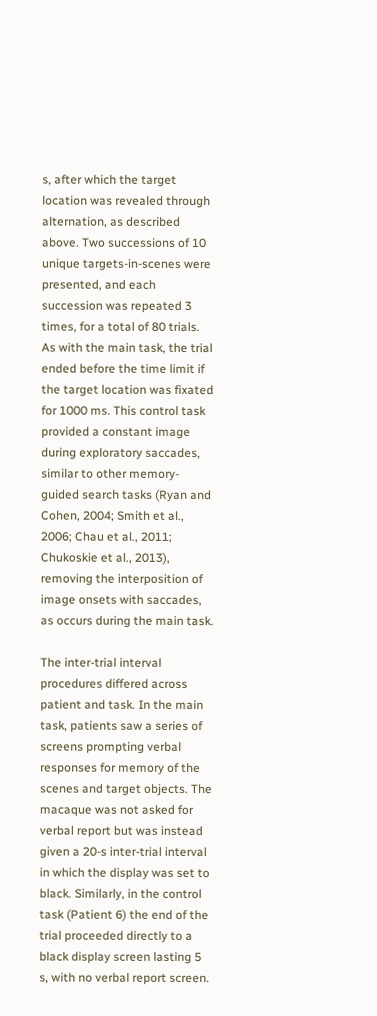s, after which the target location was revealed through alternation, as described above. Two successions of 10 unique targets-in-scenes were presented, and each succession was repeated 3 times, for a total of 80 trials. As with the main task, the trial ended before the time limit if the target location was fixated for 1000 ms. This control task provided a constant image during exploratory saccades, similar to other memory-guided search tasks (Ryan and Cohen, 2004; Smith et al., 2006; Chau et al., 2011; Chukoskie et al., 2013), removing the interposition of image onsets with saccades, as occurs during the main task.

The inter-trial interval procedures differed across patient and task. In the main task, patients saw a series of screens prompting verbal responses for memory of the scenes and target objects. The macaque was not asked for verbal report but was instead given a 20-s inter-trial interval in which the display was set to black. Similarly, in the control task (Patient 6) the end of the trial proceeded directly to a black display screen lasting 5 s, with no verbal report screen.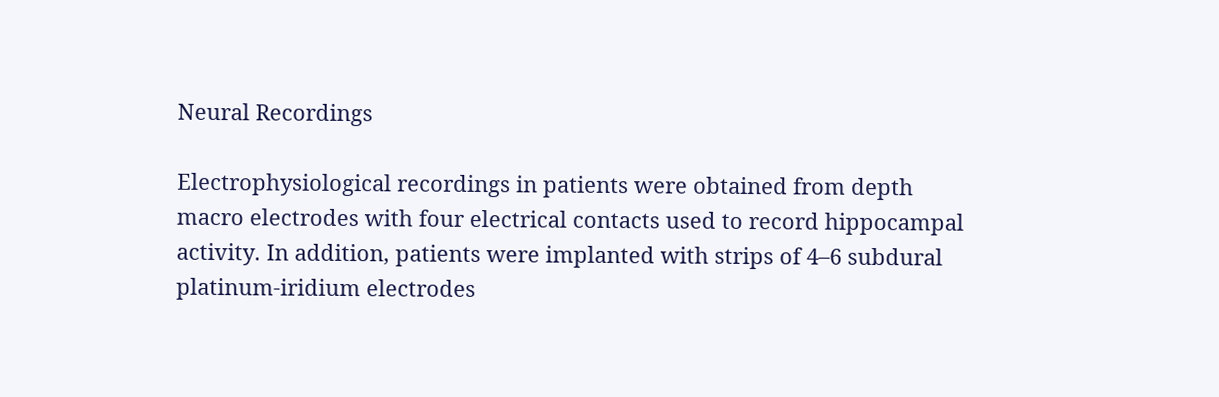Neural Recordings

Electrophysiological recordings in patients were obtained from depth macro electrodes with four electrical contacts used to record hippocampal activity. In addition, patients were implanted with strips of 4–6 subdural platinum-iridium electrodes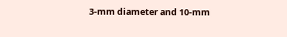3-mm diameter and 10-mm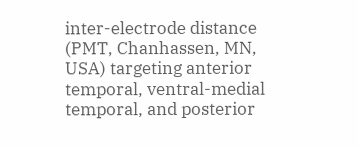inter-electrode distance (PMT, Chanhassen, MN, USA) targeting anterior temporal, ventral-medial temporal, and posterior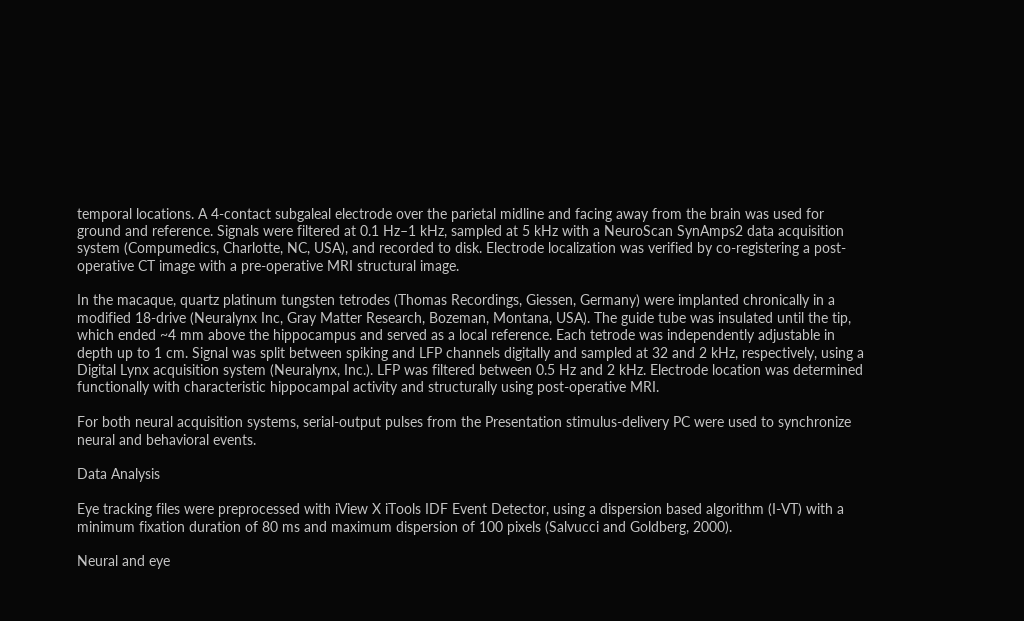temporal locations. A 4-contact subgaleal electrode over the parietal midline and facing away from the brain was used for ground and reference. Signals were filtered at 0.1 Hz–1 kHz, sampled at 5 kHz with a NeuroScan SynAmps2 data acquisition system (Compumedics, Charlotte, NC, USA), and recorded to disk. Electrode localization was verified by co-registering a post-operative CT image with a pre-operative MRI structural image.

In the macaque, quartz platinum tungsten tetrodes (Thomas Recordings, Giessen, Germany) were implanted chronically in a modified 18-drive (Neuralynx Inc, Gray Matter Research, Bozeman, Montana, USA). The guide tube was insulated until the tip, which ended ~4 mm above the hippocampus and served as a local reference. Each tetrode was independently adjustable in depth up to 1 cm. Signal was split between spiking and LFP channels digitally and sampled at 32 and 2 kHz, respectively, using a Digital Lynx acquisition system (Neuralynx, Inc.). LFP was filtered between 0.5 Hz and 2 kHz. Electrode location was determined functionally with characteristic hippocampal activity and structurally using post-operative MRI.

For both neural acquisition systems, serial-output pulses from the Presentation stimulus-delivery PC were used to synchronize neural and behavioral events.

Data Analysis

Eye tracking files were preprocessed with iView X iTools IDF Event Detector, using a dispersion based algorithm (I-VT) with a minimum fixation duration of 80 ms and maximum dispersion of 100 pixels (Salvucci and Goldberg, 2000).

Neural and eye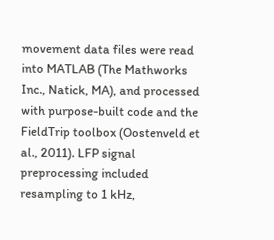movement data files were read into MATLAB (The Mathworks Inc., Natick, MA), and processed with purpose-built code and the FieldTrip toolbox (Oostenveld et al., 2011). LFP signal preprocessing included resampling to 1 kHz,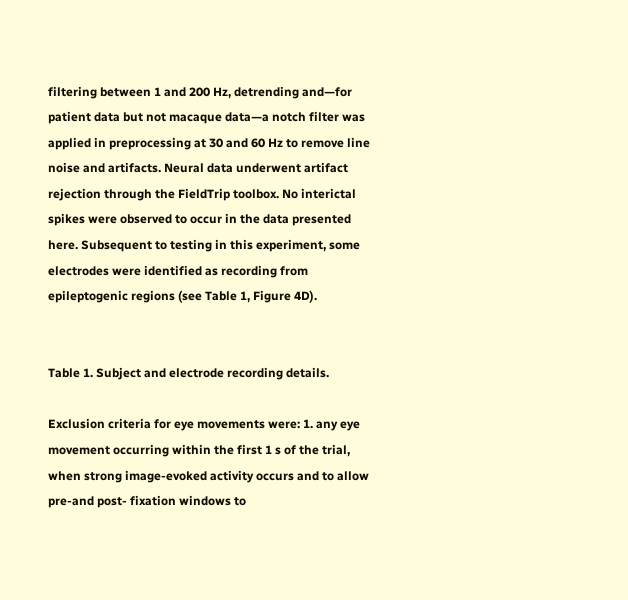filtering between 1 and 200 Hz, detrending and—for patient data but not macaque data—a notch filter was applied in preprocessing at 30 and 60 Hz to remove line noise and artifacts. Neural data underwent artifact rejection through the FieldTrip toolbox. No interictal spikes were observed to occur in the data presented here. Subsequent to testing in this experiment, some electrodes were identified as recording from epileptogenic regions (see Table 1, Figure 4D).


Table 1. Subject and electrode recording details.

Exclusion criteria for eye movements were: 1. any eye movement occurring within the first 1 s of the trial, when strong image-evoked activity occurs and to allow pre-and post- fixation windows to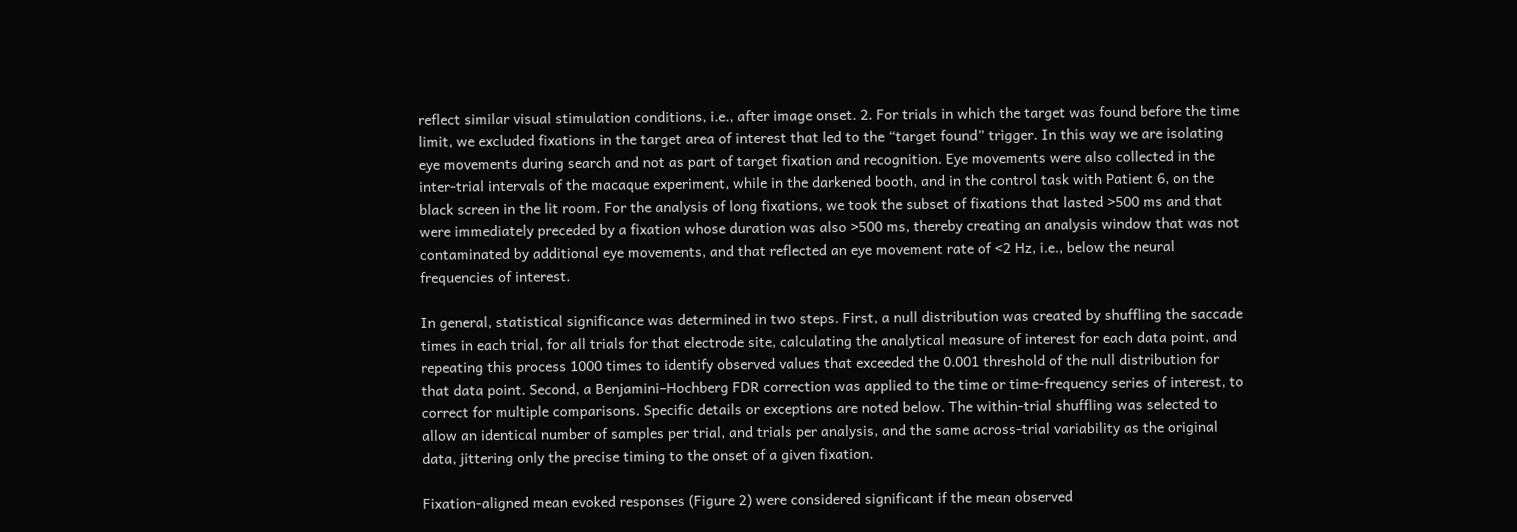reflect similar visual stimulation conditions, i.e., after image onset. 2. For trials in which the target was found before the time limit, we excluded fixations in the target area of interest that led to the “target found” trigger. In this way we are isolating eye movements during search and not as part of target fixation and recognition. Eye movements were also collected in the inter-trial intervals of the macaque experiment, while in the darkened booth, and in the control task with Patient 6, on the black screen in the lit room. For the analysis of long fixations, we took the subset of fixations that lasted >500 ms and that were immediately preceded by a fixation whose duration was also >500 ms, thereby creating an analysis window that was not contaminated by additional eye movements, and that reflected an eye movement rate of <2 Hz, i.e., below the neural frequencies of interest.

In general, statistical significance was determined in two steps. First, a null distribution was created by shuffling the saccade times in each trial, for all trials for that electrode site, calculating the analytical measure of interest for each data point, and repeating this process 1000 times to identify observed values that exceeded the 0.001 threshold of the null distribution for that data point. Second, a Benjamini–Hochberg FDR correction was applied to the time or time-frequency series of interest, to correct for multiple comparisons. Specific details or exceptions are noted below. The within-trial shuffling was selected to allow an identical number of samples per trial, and trials per analysis, and the same across-trial variability as the original data, jittering only the precise timing to the onset of a given fixation.

Fixation-aligned mean evoked responses (Figure 2) were considered significant if the mean observed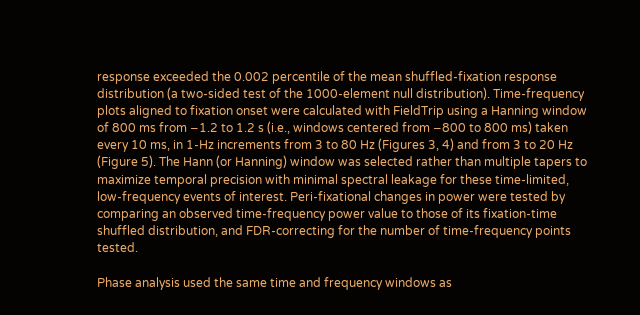response exceeded the 0.002 percentile of the mean shuffled-fixation response distribution (a two-sided test of the 1000-element null distribution). Time-frequency plots aligned to fixation onset were calculated with FieldTrip using a Hanning window of 800 ms from −1.2 to 1.2 s (i.e., windows centered from −800 to 800 ms) taken every 10 ms, in 1-Hz increments from 3 to 80 Hz (Figures 3, 4) and from 3 to 20 Hz (Figure 5). The Hann (or Hanning) window was selected rather than multiple tapers to maximize temporal precision with minimal spectral leakage for these time-limited, low-frequency events of interest. Peri-fixational changes in power were tested by comparing an observed time-frequency power value to those of its fixation-time shuffled distribution, and FDR-correcting for the number of time-frequency points tested.

Phase analysis used the same time and frequency windows as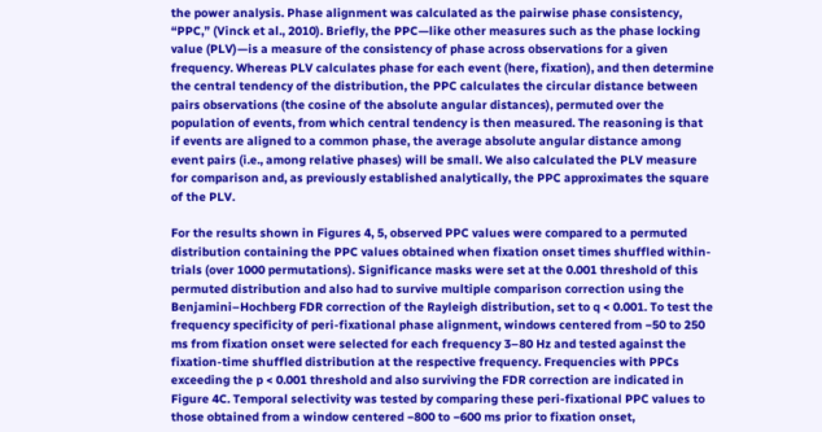the power analysis. Phase alignment was calculated as the pairwise phase consistency, “PPC,” (Vinck et al., 2010). Briefly, the PPC—like other measures such as the phase locking value (PLV)—is a measure of the consistency of phase across observations for a given frequency. Whereas PLV calculates phase for each event (here, fixation), and then determine the central tendency of the distribution, the PPC calculates the circular distance between pairs observations (the cosine of the absolute angular distances), permuted over the population of events, from which central tendency is then measured. The reasoning is that if events are aligned to a common phase, the average absolute angular distance among event pairs (i.e., among relative phases) will be small. We also calculated the PLV measure for comparison and, as previously established analytically, the PPC approximates the square of the PLV.

For the results shown in Figures 4, 5, observed PPC values were compared to a permuted distribution containing the PPC values obtained when fixation onset times shuffled within-trials (over 1000 permutations). Significance masks were set at the 0.001 threshold of this permuted distribution and also had to survive multiple comparison correction using the Benjamini–Hochberg FDR correction of the Rayleigh distribution, set to q < 0.001. To test the frequency specificity of peri-fixational phase alignment, windows centered from −50 to 250 ms from fixation onset were selected for each frequency 3–80 Hz and tested against the fixation-time shuffled distribution at the respective frequency. Frequencies with PPCs exceeding the p < 0.001 threshold and also surviving the FDR correction are indicated in Figure 4C. Temporal selectivity was tested by comparing these peri-fixational PPC values to those obtained from a window centered −800 to −600 ms prior to fixation onset,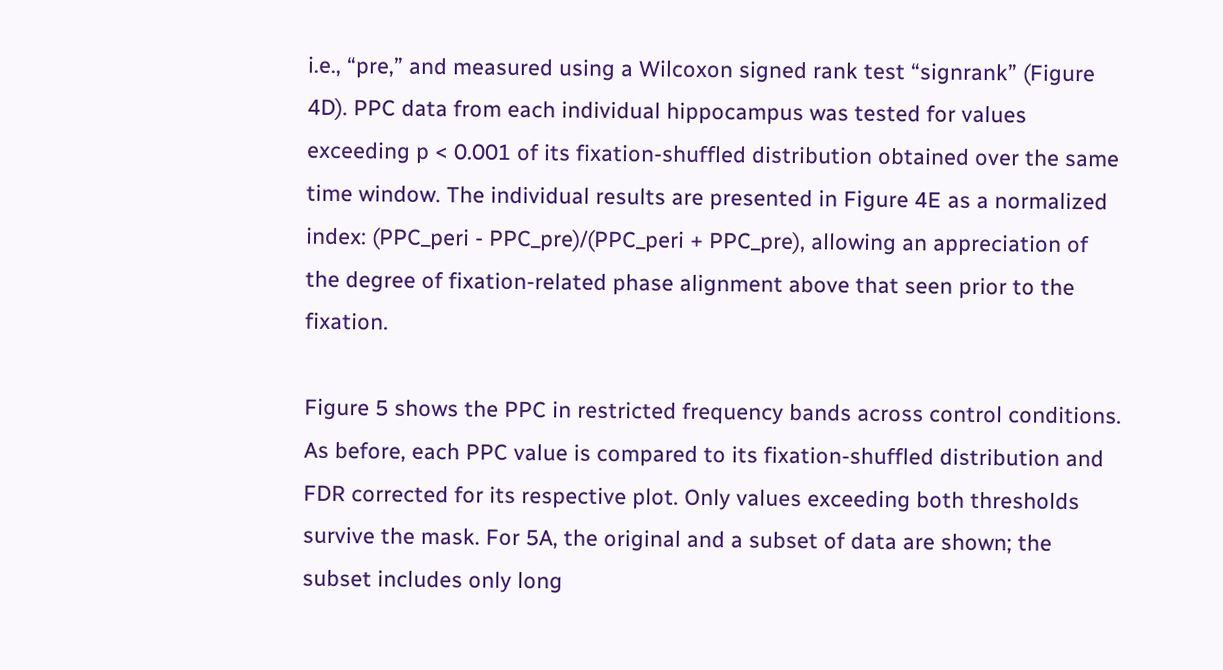i.e., “pre,” and measured using a Wilcoxon signed rank test “signrank” (Figure 4D). PPC data from each individual hippocampus was tested for values exceeding p < 0.001 of its fixation-shuffled distribution obtained over the same time window. The individual results are presented in Figure 4E as a normalized index: (PPC_peri - PPC_pre)/(PPC_peri + PPC_pre), allowing an appreciation of the degree of fixation-related phase alignment above that seen prior to the fixation.

Figure 5 shows the PPC in restricted frequency bands across control conditions. As before, each PPC value is compared to its fixation-shuffled distribution and FDR corrected for its respective plot. Only values exceeding both thresholds survive the mask. For 5A, the original and a subset of data are shown; the subset includes only long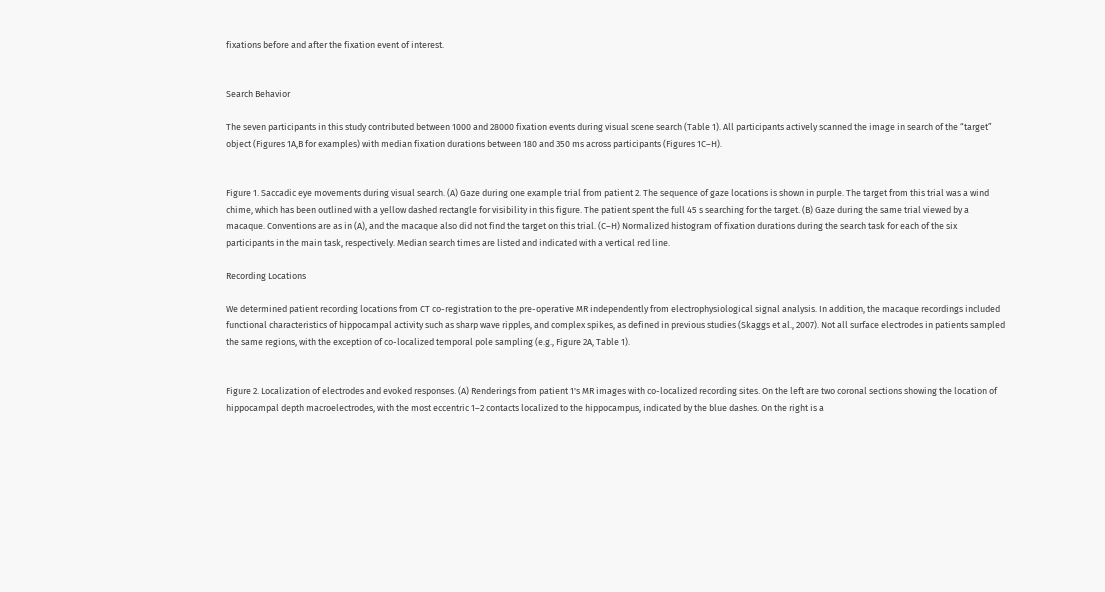fixations before and after the fixation event of interest.


Search Behavior

The seven participants in this study contributed between 1000 and 28000 fixation events during visual scene search (Table 1). All participants actively scanned the image in search of the “target” object (Figures 1A,B for examples) with median fixation durations between 180 and 350 ms across participants (Figures 1C–H).


Figure 1. Saccadic eye movements during visual search. (A) Gaze during one example trial from patient 2. The sequence of gaze locations is shown in purple. The target from this trial was a wind chime, which has been outlined with a yellow dashed rectangle for visibility in this figure. The patient spent the full 45 s searching for the target. (B) Gaze during the same trial viewed by a macaque. Conventions are as in (A), and the macaque also did not find the target on this trial. (C–H) Normalized histogram of fixation durations during the search task for each of the six participants in the main task, respectively. Median search times are listed and indicated with a vertical red line.

Recording Locations

We determined patient recording locations from CT co-registration to the pre-operative MR independently from electrophysiological signal analysis. In addition, the macaque recordings included functional characteristics of hippocampal activity such as sharp wave ripples, and complex spikes, as defined in previous studies (Skaggs et al., 2007). Not all surface electrodes in patients sampled the same regions, with the exception of co-localized temporal pole sampling (e.g., Figure 2A, Table 1).


Figure 2. Localization of electrodes and evoked responses. (A) Renderings from patient 1's MR images with co-localized recording sites. On the left are two coronal sections showing the location of hippocampal depth macroelectrodes, with the most eccentric 1–2 contacts localized to the hippocampus, indicated by the blue dashes. On the right is a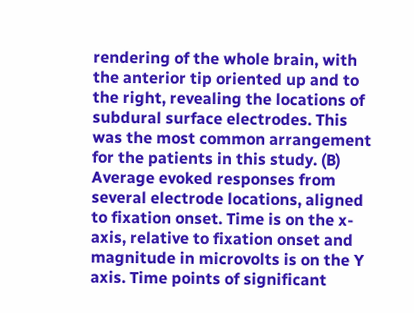rendering of the whole brain, with the anterior tip oriented up and to the right, revealing the locations of subdural surface electrodes. This was the most common arrangement for the patients in this study. (B) Average evoked responses from several electrode locations, aligned to fixation onset. Time is on the x-axis, relative to fixation onset and magnitude in microvolts is on the Y axis. Time points of significant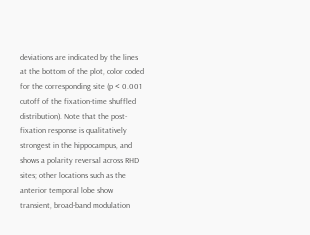deviations are indicated by the lines at the bottom of the plot, color coded for the corresponding site (p < 0.001 cutoff of the fixation-time shuffled distribution). Note that the post-fixation response is qualitatively strongest in the hippocampus, and shows a polarity reversal across RHD sites; other locations such as the anterior temporal lobe show transient, broad-band modulation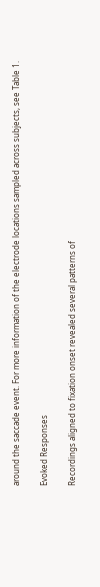around the saccade event. For more information of the electrode locations sampled across subjects, see Table 1.

Evoked Responses

Recordings aligned to fixation onset revealed several patterns of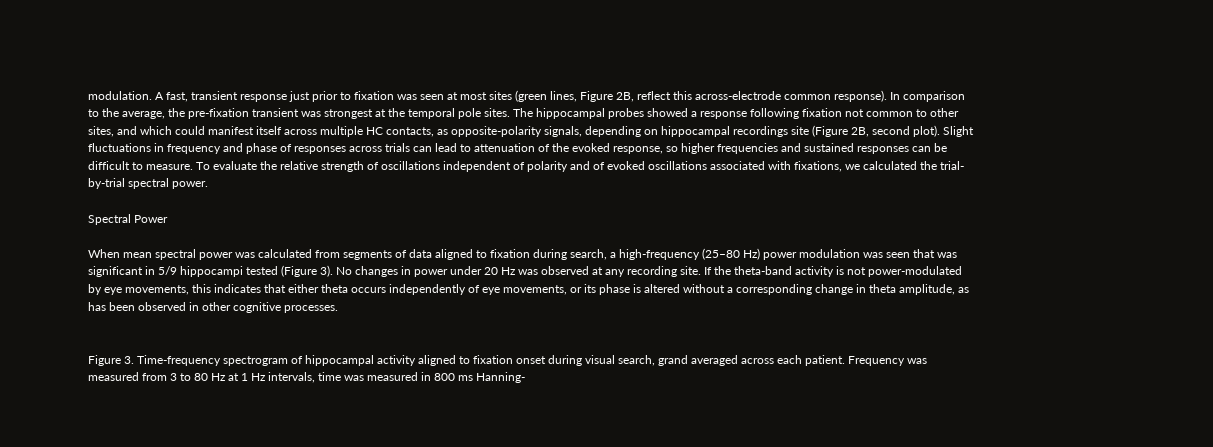modulation. A fast, transient response just prior to fixation was seen at most sites (green lines, Figure 2B, reflect this across-electrode common response). In comparison to the average, the pre-fixation transient was strongest at the temporal pole sites. The hippocampal probes showed a response following fixation not common to other sites, and which could manifest itself across multiple HC contacts, as opposite-polarity signals, depending on hippocampal recordings site (Figure 2B, second plot). Slight fluctuations in frequency and phase of responses across trials can lead to attenuation of the evoked response, so higher frequencies and sustained responses can be difficult to measure. To evaluate the relative strength of oscillations independent of polarity and of evoked oscillations associated with fixations, we calculated the trial-by-trial spectral power.

Spectral Power

When mean spectral power was calculated from segments of data aligned to fixation during search, a high-frequency (25–80 Hz) power modulation was seen that was significant in 5/9 hippocampi tested (Figure 3). No changes in power under 20 Hz was observed at any recording site. If the theta-band activity is not power-modulated by eye movements, this indicates that either theta occurs independently of eye movements, or its phase is altered without a corresponding change in theta amplitude, as has been observed in other cognitive processes.


Figure 3. Time-frequency spectrogram of hippocampal activity aligned to fixation onset during visual search, grand averaged across each patient. Frequency was measured from 3 to 80 Hz at 1 Hz intervals, time was measured in 800 ms Hanning-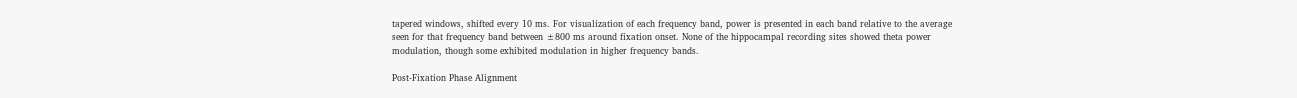tapered windows, shifted every 10 ms. For visualization of each frequency band, power is presented in each band relative to the average seen for that frequency band between ±800 ms around fixation onset. None of the hippocampal recording sites showed theta power modulation, though some exhibited modulation in higher frequency bands.

Post-Fixation Phase Alignment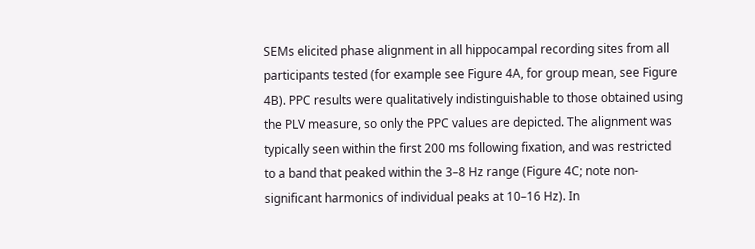SEMs elicited phase alignment in all hippocampal recording sites from all participants tested (for example see Figure 4A, for group mean, see Figure 4B). PPC results were qualitatively indistinguishable to those obtained using the PLV measure, so only the PPC values are depicted. The alignment was typically seen within the first 200 ms following fixation, and was restricted to a band that peaked within the 3–8 Hz range (Figure 4C; note non-significant harmonics of individual peaks at 10–16 Hz). In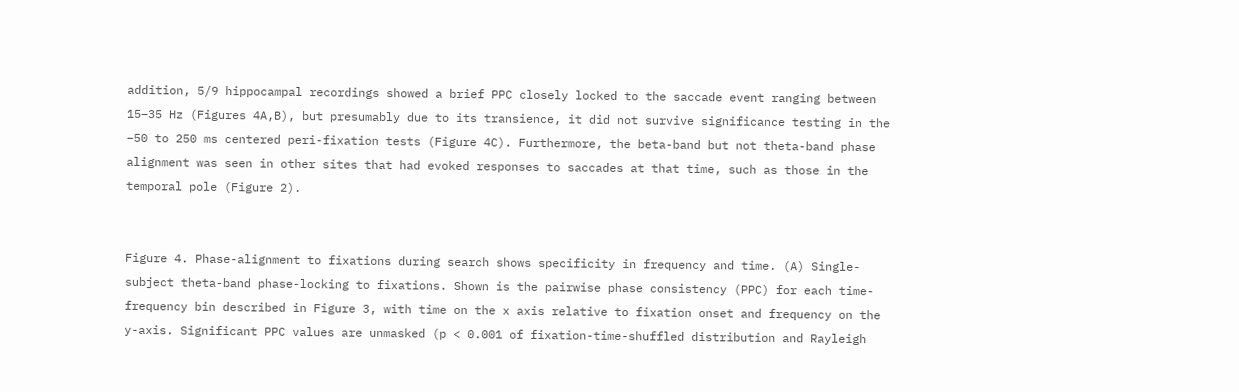addition, 5/9 hippocampal recordings showed a brief PPC closely locked to the saccade event ranging between 15–35 Hz (Figures 4A,B), but presumably due to its transience, it did not survive significance testing in the −50 to 250 ms centered peri-fixation tests (Figure 4C). Furthermore, the beta-band but not theta-band phase alignment was seen in other sites that had evoked responses to saccades at that time, such as those in the temporal pole (Figure 2).


Figure 4. Phase-alignment to fixations during search shows specificity in frequency and time. (A) Single-subject theta-band phase-locking to fixations. Shown is the pairwise phase consistency (PPC) for each time-frequency bin described in Figure 3, with time on the x axis relative to fixation onset and frequency on the y-axis. Significant PPC values are unmasked (p < 0.001 of fixation-time-shuffled distribution and Rayleigh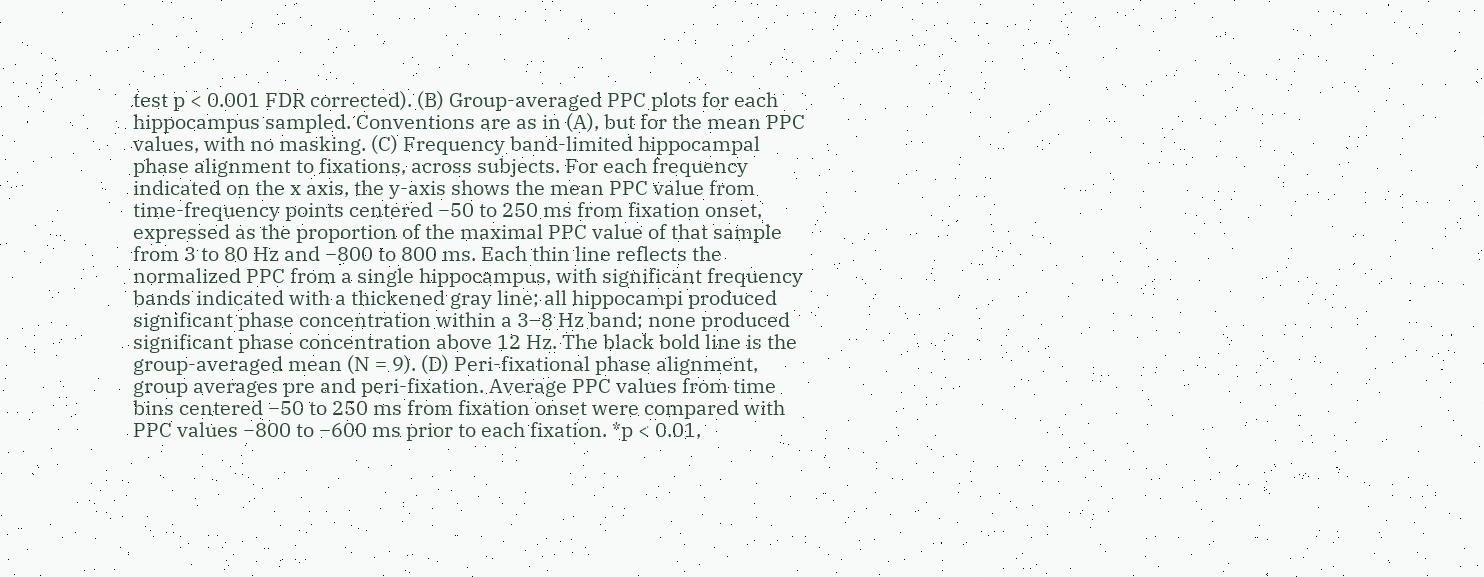test p < 0.001 FDR corrected). (B) Group-averaged PPC plots for each hippocampus sampled. Conventions are as in (A), but for the mean PPC values, with no masking. (C) Frequency band-limited hippocampal phase alignment to fixations, across subjects. For each frequency indicated on the x axis, the y-axis shows the mean PPC value from time-frequency points centered −50 to 250 ms from fixation onset, expressed as the proportion of the maximal PPC value of that sample from 3 to 80 Hz and −800 to 800 ms. Each thin line reflects the normalized PPC from a single hippocampus, with significant frequency bands indicated with a thickened gray line; all hippocampi produced significant phase concentration within a 3–8 Hz band; none produced significant phase concentration above 12 Hz. The black bold line is the group-averaged mean (N = 9). (D) Peri-fixational phase alignment, group averages pre and peri-fixation. Average PPC values from time bins centered −50 to 250 ms from fixation onset were compared with PPC values −800 to −600 ms prior to each fixation. *p < 0.01,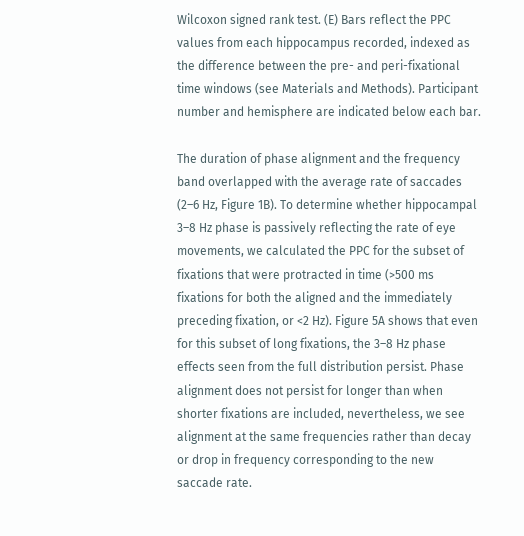Wilcoxon signed rank test. (E) Bars reflect the PPC values from each hippocampus recorded, indexed as the difference between the pre- and peri-fixational time windows (see Materials and Methods). Participant number and hemisphere are indicated below each bar.

The duration of phase alignment and the frequency band overlapped with the average rate of saccades (2–6 Hz, Figure 1B). To determine whether hippocampal 3–8 Hz phase is passively reflecting the rate of eye movements, we calculated the PPC for the subset of fixations that were protracted in time (>500 ms fixations for both the aligned and the immediately preceding fixation, or <2 Hz). Figure 5A shows that even for this subset of long fixations, the 3–8 Hz phase effects seen from the full distribution persist. Phase alignment does not persist for longer than when shorter fixations are included, nevertheless, we see alignment at the same frequencies rather than decay or drop in frequency corresponding to the new saccade rate.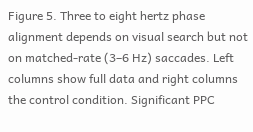Figure 5. Three to eight hertz phase alignment depends on visual search but not on matched-rate (3–6 Hz) saccades. Left columns show full data and right columns the control condition. Significant PPC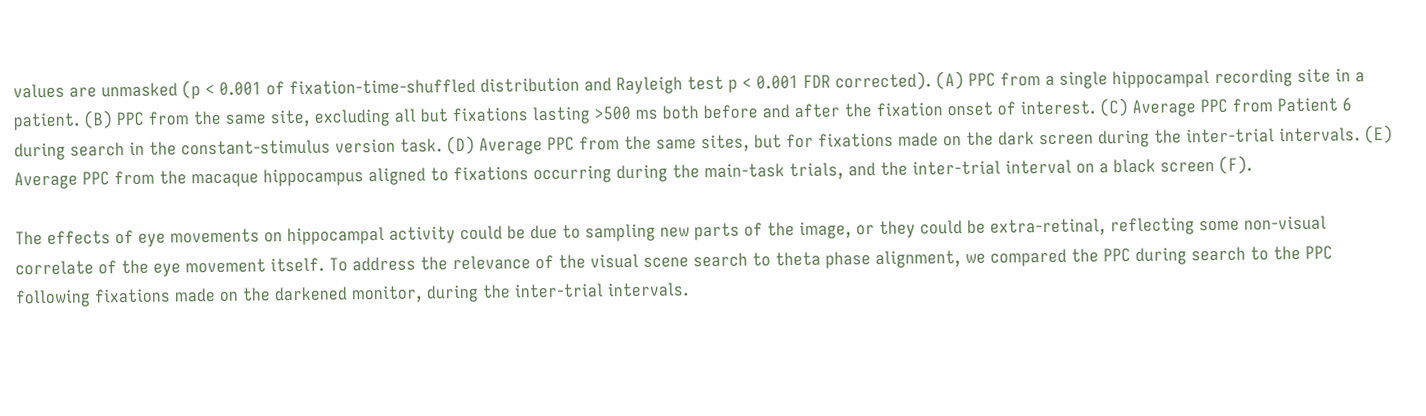values are unmasked (p < 0.001 of fixation-time-shuffled distribution and Rayleigh test p < 0.001 FDR corrected). (A) PPC from a single hippocampal recording site in a patient. (B) PPC from the same site, excluding all but fixations lasting >500 ms both before and after the fixation onset of interest. (C) Average PPC from Patient 6 during search in the constant-stimulus version task. (D) Average PPC from the same sites, but for fixations made on the dark screen during the inter-trial intervals. (E) Average PPC from the macaque hippocampus aligned to fixations occurring during the main-task trials, and the inter-trial interval on a black screen (F).

The effects of eye movements on hippocampal activity could be due to sampling new parts of the image, or they could be extra-retinal, reflecting some non-visual correlate of the eye movement itself. To address the relevance of the visual scene search to theta phase alignment, we compared the PPC during search to the PPC following fixations made on the darkened monitor, during the inter-trial intervals.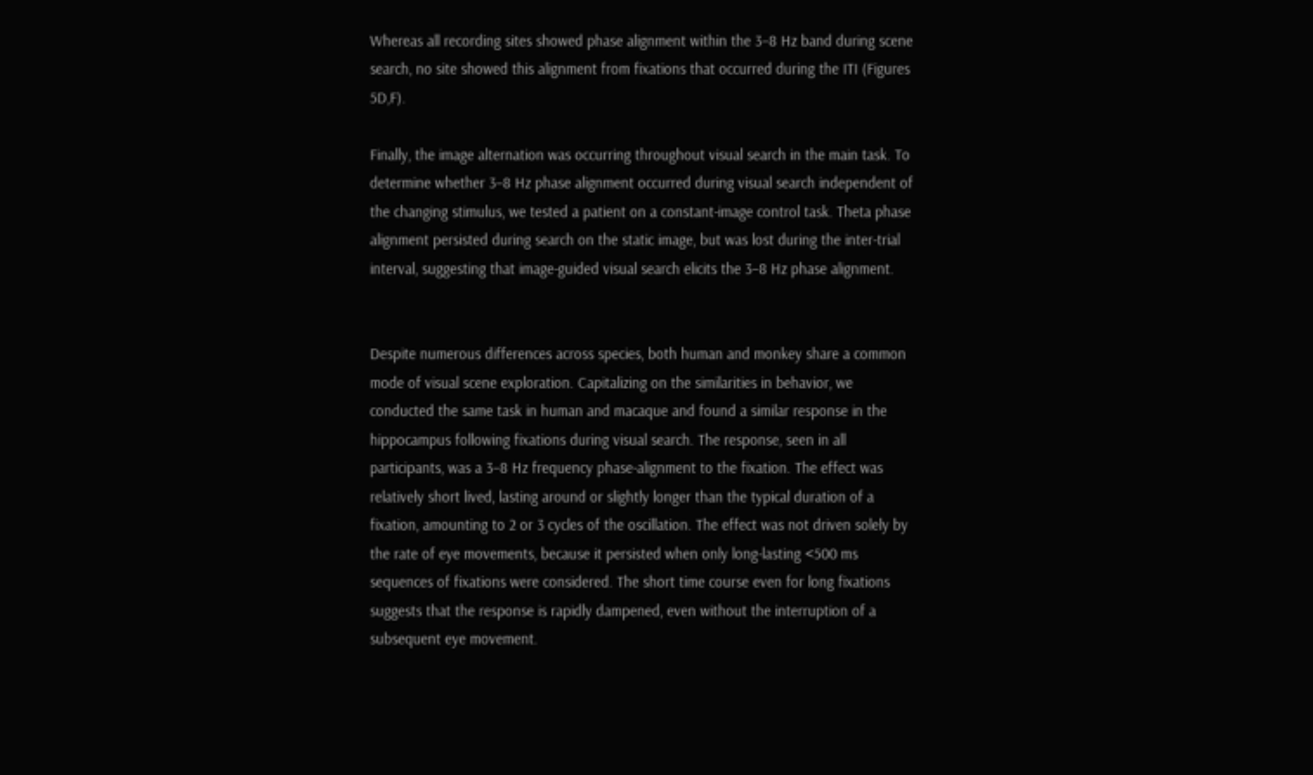Whereas all recording sites showed phase alignment within the 3–8 Hz band during scene search, no site showed this alignment from fixations that occurred during the ITI (Figures 5D,F).

Finally, the image alternation was occurring throughout visual search in the main task. To determine whether 3–8 Hz phase alignment occurred during visual search independent of the changing stimulus, we tested a patient on a constant-image control task. Theta phase alignment persisted during search on the static image, but was lost during the inter-trial interval, suggesting that image-guided visual search elicits the 3–8 Hz phase alignment.


Despite numerous differences across species, both human and monkey share a common mode of visual scene exploration. Capitalizing on the similarities in behavior, we conducted the same task in human and macaque and found a similar response in the hippocampus following fixations during visual search. The response, seen in all participants, was a 3–8 Hz frequency phase-alignment to the fixation. The effect was relatively short lived, lasting around or slightly longer than the typical duration of a fixation, amounting to 2 or 3 cycles of the oscillation. The effect was not driven solely by the rate of eye movements, because it persisted when only long-lasting <500 ms sequences of fixations were considered. The short time course even for long fixations suggests that the response is rapidly dampened, even without the interruption of a subsequent eye movement.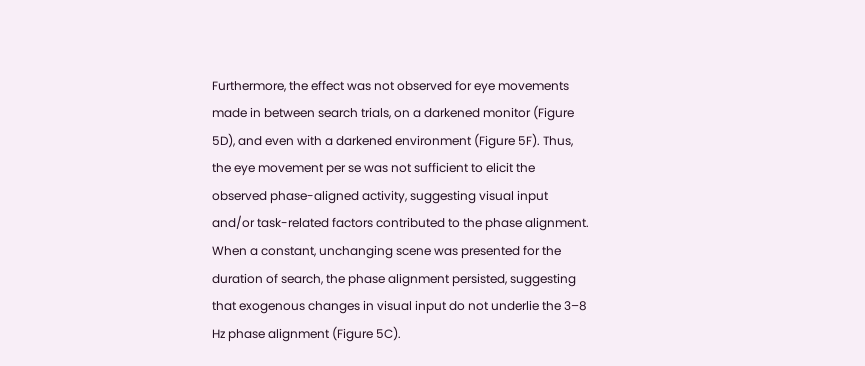Furthermore, the effect was not observed for eye movements made in between search trials, on a darkened monitor (Figure 5D), and even with a darkened environment (Figure 5F). Thus, the eye movement per se was not sufficient to elicit the observed phase-aligned activity, suggesting visual input and/or task-related factors contributed to the phase alignment. When a constant, unchanging scene was presented for the duration of search, the phase alignment persisted, suggesting that exogenous changes in visual input do not underlie the 3–8 Hz phase alignment (Figure 5C).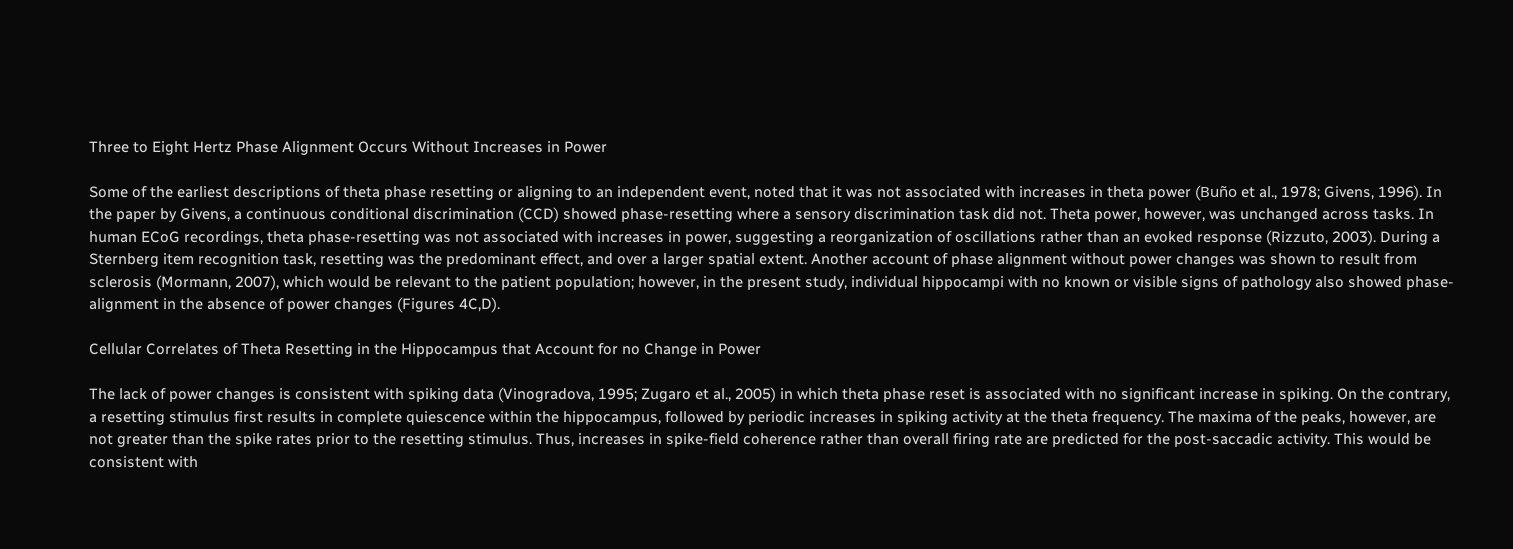Three to Eight Hertz Phase Alignment Occurs Without Increases in Power

Some of the earliest descriptions of theta phase resetting or aligning to an independent event, noted that it was not associated with increases in theta power (Buño et al., 1978; Givens, 1996). In the paper by Givens, a continuous conditional discrimination (CCD) showed phase-resetting where a sensory discrimination task did not. Theta power, however, was unchanged across tasks. In human ECoG recordings, theta phase-resetting was not associated with increases in power, suggesting a reorganization of oscillations rather than an evoked response (Rizzuto, 2003). During a Sternberg item recognition task, resetting was the predominant effect, and over a larger spatial extent. Another account of phase alignment without power changes was shown to result from sclerosis (Mormann, 2007), which would be relevant to the patient population; however, in the present study, individual hippocampi with no known or visible signs of pathology also showed phase-alignment in the absence of power changes (Figures 4C,D).

Cellular Correlates of Theta Resetting in the Hippocampus that Account for no Change in Power

The lack of power changes is consistent with spiking data (Vinogradova, 1995; Zugaro et al., 2005) in which theta phase reset is associated with no significant increase in spiking. On the contrary, a resetting stimulus first results in complete quiescence within the hippocampus, followed by periodic increases in spiking activity at the theta frequency. The maxima of the peaks, however, are not greater than the spike rates prior to the resetting stimulus. Thus, increases in spike-field coherence rather than overall firing rate are predicted for the post-saccadic activity. This would be consistent with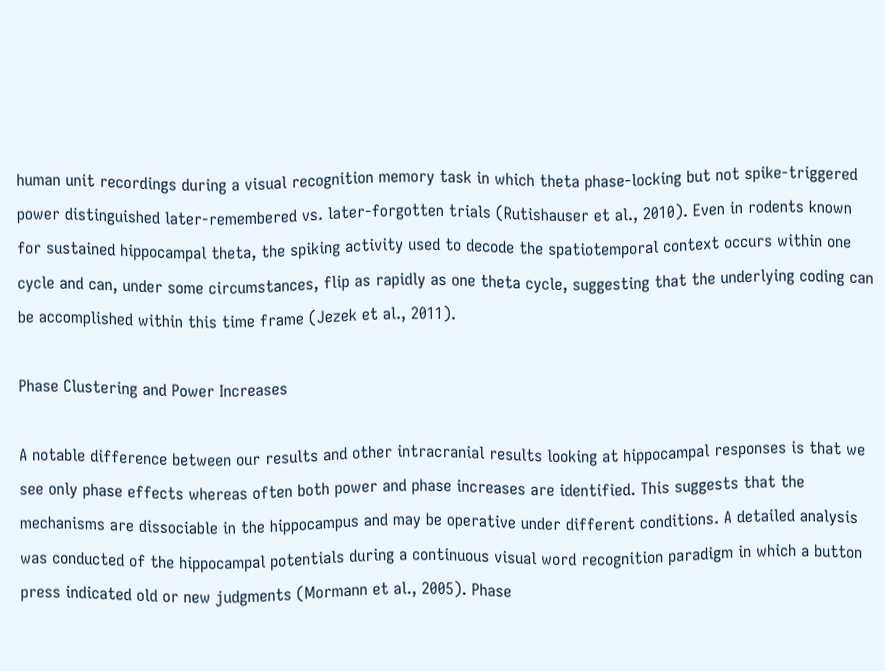human unit recordings during a visual recognition memory task in which theta phase-locking but not spike-triggered power distinguished later-remembered vs. later-forgotten trials (Rutishauser et al., 2010). Even in rodents known for sustained hippocampal theta, the spiking activity used to decode the spatiotemporal context occurs within one cycle and can, under some circumstances, flip as rapidly as one theta cycle, suggesting that the underlying coding can be accomplished within this time frame (Jezek et al., 2011).

Phase Clustering and Power Increases

A notable difference between our results and other intracranial results looking at hippocampal responses is that we see only phase effects whereas often both power and phase increases are identified. This suggests that the mechanisms are dissociable in the hippocampus and may be operative under different conditions. A detailed analysis was conducted of the hippocampal potentials during a continuous visual word recognition paradigm in which a button press indicated old or new judgments (Mormann et al., 2005). Phase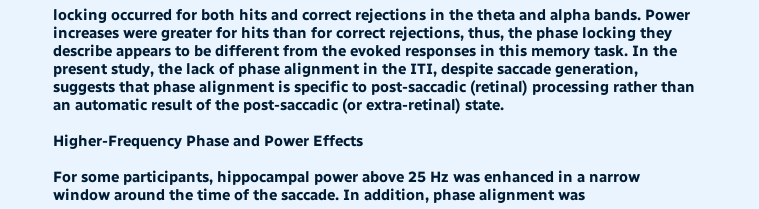locking occurred for both hits and correct rejections in the theta and alpha bands. Power increases were greater for hits than for correct rejections, thus, the phase locking they describe appears to be different from the evoked responses in this memory task. In the present study, the lack of phase alignment in the ITI, despite saccade generation, suggests that phase alignment is specific to post-saccadic (retinal) processing rather than an automatic result of the post-saccadic (or extra-retinal) state.

Higher-Frequency Phase and Power Effects

For some participants, hippocampal power above 25 Hz was enhanced in a narrow window around the time of the saccade. In addition, phase alignment was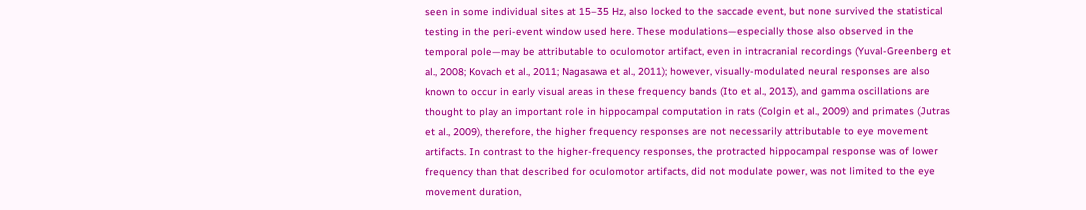seen in some individual sites at 15–35 Hz, also locked to the saccade event, but none survived the statistical testing in the peri-event window used here. These modulations—especially those also observed in the temporal pole—may be attributable to oculomotor artifact, even in intracranial recordings (Yuval-Greenberg et al., 2008; Kovach et al., 2011; Nagasawa et al., 2011); however, visually-modulated neural responses are also known to occur in early visual areas in these frequency bands (Ito et al., 2013), and gamma oscillations are thought to play an important role in hippocampal computation in rats (Colgin et al., 2009) and primates (Jutras et al., 2009), therefore, the higher frequency responses are not necessarily attributable to eye movement artifacts. In contrast to the higher-frequency responses, the protracted hippocampal response was of lower frequency than that described for oculomotor artifacts, did not modulate power, was not limited to the eye movement duration,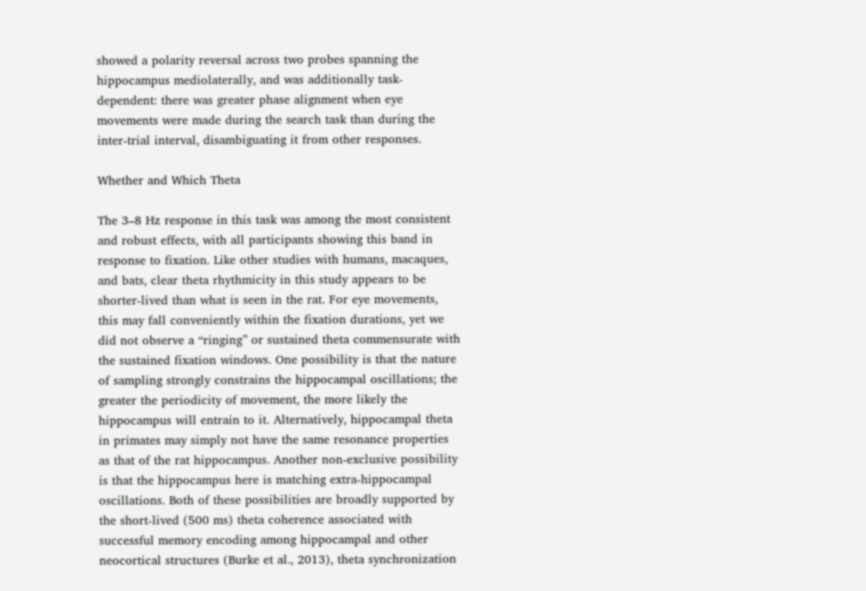showed a polarity reversal across two probes spanning the hippocampus mediolaterally, and was additionally task-dependent: there was greater phase alignment when eye movements were made during the search task than during the inter-trial interval, disambiguating it from other responses.

Whether and Which Theta

The 3–8 Hz response in this task was among the most consistent and robust effects, with all participants showing this band in response to fixation. Like other studies with humans, macaques, and bats, clear theta rhythmicity in this study appears to be shorter-lived than what is seen in the rat. For eye movements, this may fall conveniently within the fixation durations, yet we did not observe a “ringing” or sustained theta commensurate with the sustained fixation windows. One possibility is that the nature of sampling strongly constrains the hippocampal oscillations; the greater the periodicity of movement, the more likely the hippocampus will entrain to it. Alternatively, hippocampal theta in primates may simply not have the same resonance properties as that of the rat hippocampus. Another non-exclusive possibility is that the hippocampus here is matching extra-hippocampal oscillations. Both of these possibilities are broadly supported by the short-lived (500 ms) theta coherence associated with successful memory encoding among hippocampal and other neocortical structures (Burke et al., 2013), theta synchronization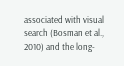associated with visual search (Bosman et al., 2010) and the long-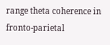range theta coherence in fronto-parietal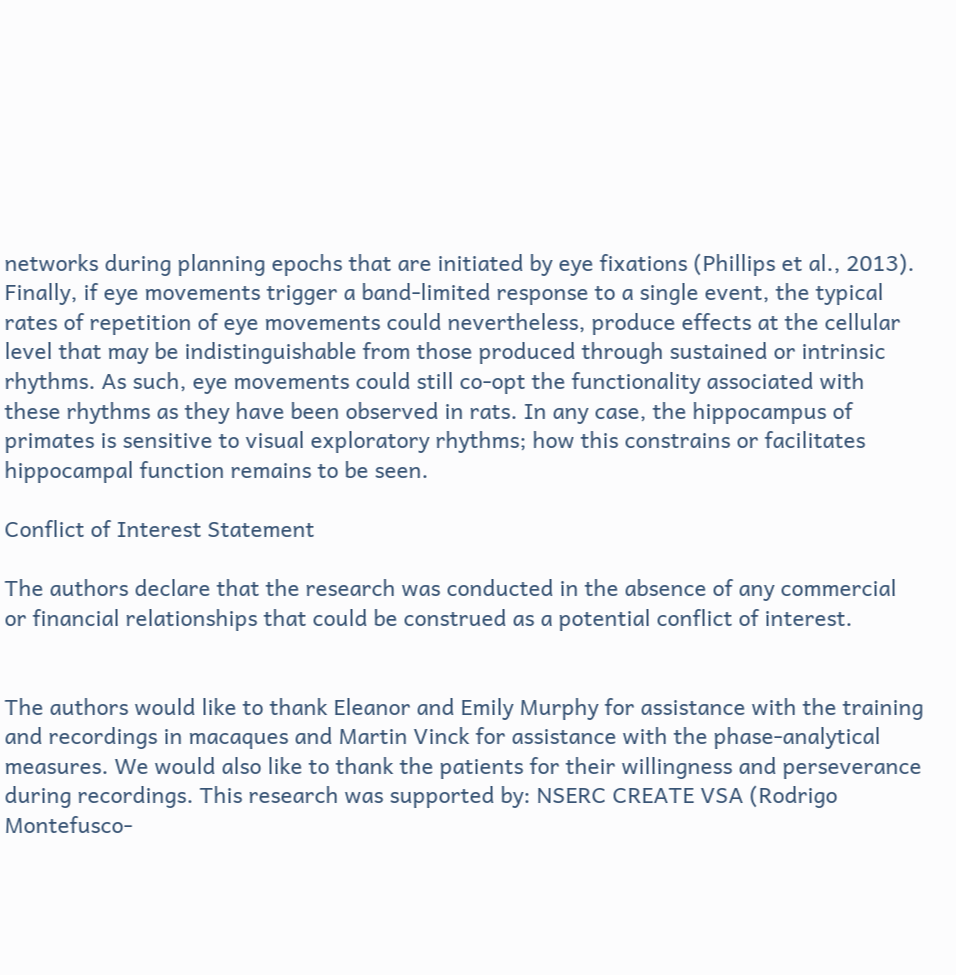networks during planning epochs that are initiated by eye fixations (Phillips et al., 2013). Finally, if eye movements trigger a band-limited response to a single event, the typical rates of repetition of eye movements could nevertheless, produce effects at the cellular level that may be indistinguishable from those produced through sustained or intrinsic rhythms. As such, eye movements could still co-opt the functionality associated with these rhythms as they have been observed in rats. In any case, the hippocampus of primates is sensitive to visual exploratory rhythms; how this constrains or facilitates hippocampal function remains to be seen.

Conflict of Interest Statement

The authors declare that the research was conducted in the absence of any commercial or financial relationships that could be construed as a potential conflict of interest.


The authors would like to thank Eleanor and Emily Murphy for assistance with the training and recordings in macaques and Martin Vinck for assistance with the phase-analytical measures. We would also like to thank the patients for their willingness and perseverance during recordings. This research was supported by: NSERC CREATE VSA (Rodrigo Montefusco-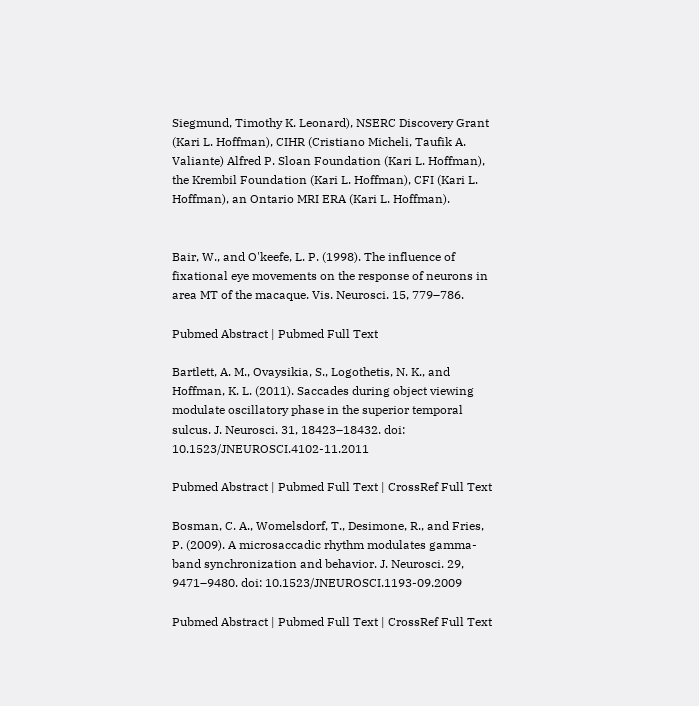Siegmund, Timothy K. Leonard), NSERC Discovery Grant (Kari L. Hoffman), CIHR (Cristiano Micheli, Taufik A. Valiante) Alfred P. Sloan Foundation (Kari L. Hoffman), the Krembil Foundation (Kari L. Hoffman), CFI (Kari L. Hoffman), an Ontario MRI ERA (Kari L. Hoffman).


Bair, W., and O'keefe, L. P. (1998). The influence of fixational eye movements on the response of neurons in area MT of the macaque. Vis. Neurosci. 15, 779–786.

Pubmed Abstract | Pubmed Full Text

Bartlett, A. M., Ovaysikia, S., Logothetis, N. K., and Hoffman, K. L. (2011). Saccades during object viewing modulate oscillatory phase in the superior temporal sulcus. J. Neurosci. 31, 18423–18432. doi: 10.1523/JNEUROSCI.4102-11.2011

Pubmed Abstract | Pubmed Full Text | CrossRef Full Text

Bosman, C. A., Womelsdorf, T., Desimone, R., and Fries, P. (2009). A microsaccadic rhythm modulates gamma-band synchronization and behavior. J. Neurosci. 29, 9471–9480. doi: 10.1523/JNEUROSCI.1193-09.2009

Pubmed Abstract | Pubmed Full Text | CrossRef Full Text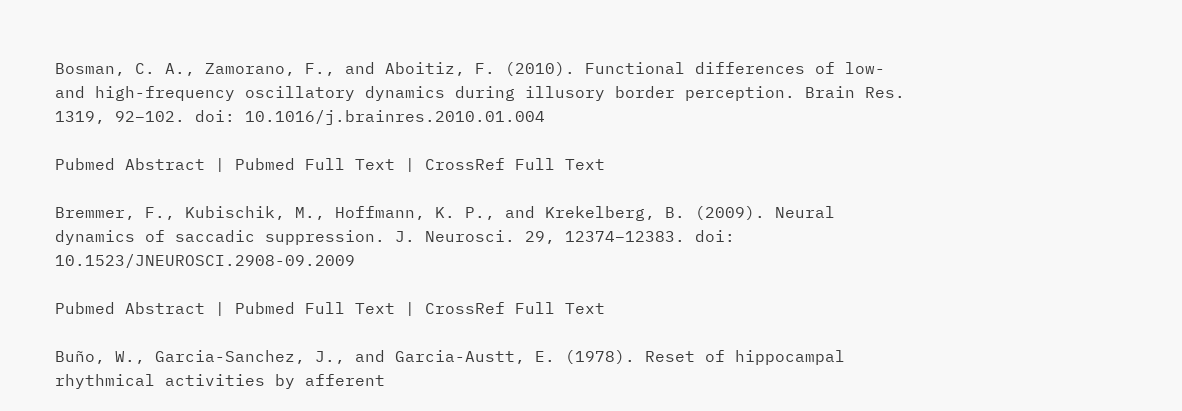Bosman, C. A., Zamorano, F., and Aboitiz, F. (2010). Functional differences of low- and high-frequency oscillatory dynamics during illusory border perception. Brain Res. 1319, 92–102. doi: 10.1016/j.brainres.2010.01.004

Pubmed Abstract | Pubmed Full Text | CrossRef Full Text

Bremmer, F., Kubischik, M., Hoffmann, K. P., and Krekelberg, B. (2009). Neural dynamics of saccadic suppression. J. Neurosci. 29, 12374–12383. doi: 10.1523/JNEUROSCI.2908-09.2009

Pubmed Abstract | Pubmed Full Text | CrossRef Full Text

Buño, W., Garcia-Sanchez, J., and Garcia-Austt, E. (1978). Reset of hippocampal rhythmical activities by afferent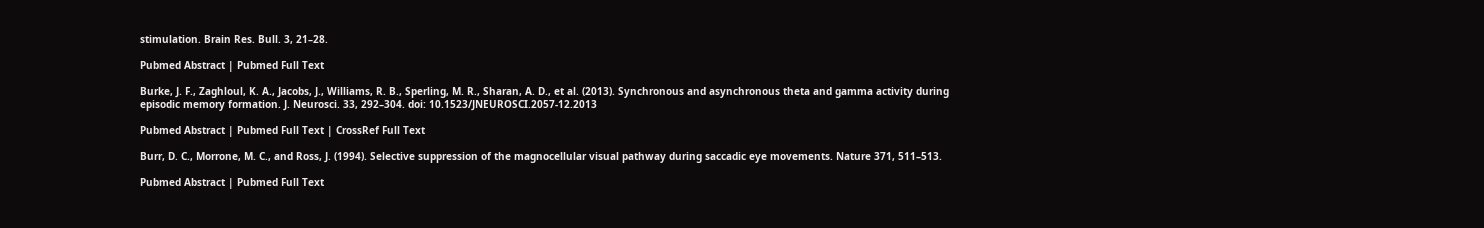stimulation. Brain Res. Bull. 3, 21–28.

Pubmed Abstract | Pubmed Full Text

Burke, J. F., Zaghloul, K. A., Jacobs, J., Williams, R. B., Sperling, M. R., Sharan, A. D., et al. (2013). Synchronous and asynchronous theta and gamma activity during episodic memory formation. J. Neurosci. 33, 292–304. doi: 10.1523/JNEUROSCI.2057-12.2013

Pubmed Abstract | Pubmed Full Text | CrossRef Full Text

Burr, D. C., Morrone, M. C., and Ross, J. (1994). Selective suppression of the magnocellular visual pathway during saccadic eye movements. Nature 371, 511–513.

Pubmed Abstract | Pubmed Full Text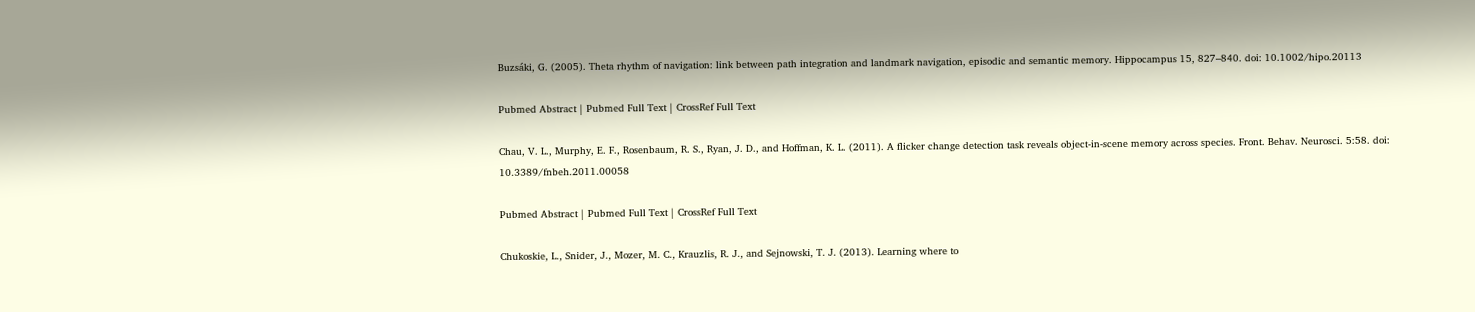Buzsáki, G. (2005). Theta rhythm of navigation: link between path integration and landmark navigation, episodic and semantic memory. Hippocampus 15, 827–840. doi: 10.1002/hipo.20113

Pubmed Abstract | Pubmed Full Text | CrossRef Full Text

Chau, V. L., Murphy, E. F., Rosenbaum, R. S., Ryan, J. D., and Hoffman, K. L. (2011). A flicker change detection task reveals object-in-scene memory across species. Front. Behav. Neurosci. 5:58. doi: 10.3389/fnbeh.2011.00058

Pubmed Abstract | Pubmed Full Text | CrossRef Full Text

Chukoskie, L., Snider, J., Mozer, M. C., Krauzlis, R. J., and Sejnowski, T. J. (2013). Learning where to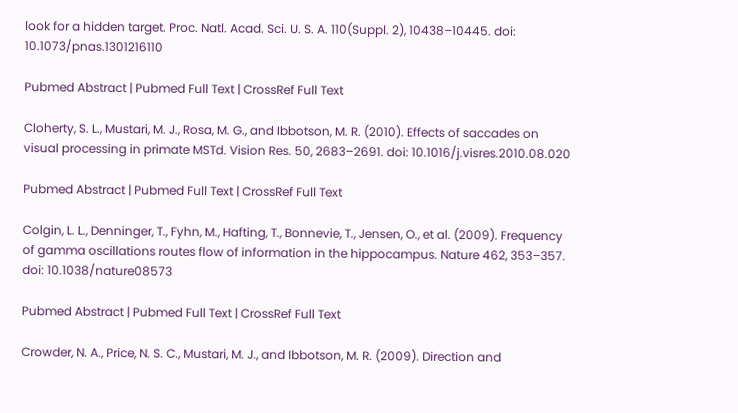look for a hidden target. Proc. Natl. Acad. Sci. U. S. A. 110(Suppl. 2), 10438–10445. doi: 10.1073/pnas.1301216110

Pubmed Abstract | Pubmed Full Text | CrossRef Full Text

Cloherty, S. L., Mustari, M. J., Rosa, M. G., and Ibbotson, M. R. (2010). Effects of saccades on visual processing in primate MSTd. Vision Res. 50, 2683–2691. doi: 10.1016/j.visres.2010.08.020

Pubmed Abstract | Pubmed Full Text | CrossRef Full Text

Colgin, L. L., Denninger, T., Fyhn, M., Hafting, T., Bonnevie, T., Jensen, O., et al. (2009). Frequency of gamma oscillations routes flow of information in the hippocampus. Nature 462, 353–357. doi: 10.1038/nature08573

Pubmed Abstract | Pubmed Full Text | CrossRef Full Text

Crowder, N. A., Price, N. S. C., Mustari, M. J., and Ibbotson, M. R. (2009). Direction and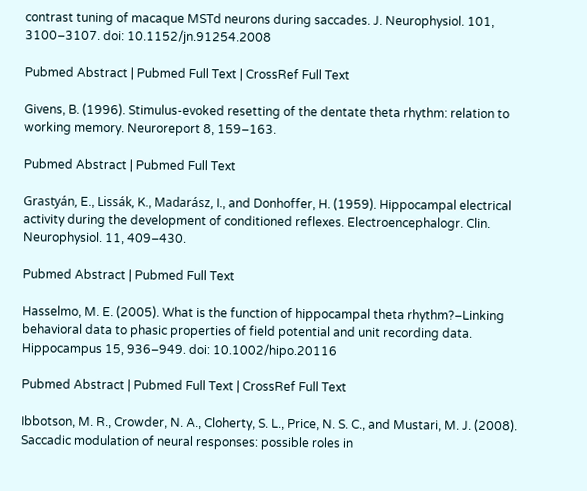contrast tuning of macaque MSTd neurons during saccades. J. Neurophysiol. 101, 3100–3107. doi: 10.1152/jn.91254.2008

Pubmed Abstract | Pubmed Full Text | CrossRef Full Text

Givens, B. (1996). Stimulus-evoked resetting of the dentate theta rhythm: relation to working memory. Neuroreport 8, 159–163.

Pubmed Abstract | Pubmed Full Text

Grastyán, E., Lissák, K., Madarász, I., and Donhoffer, H. (1959). Hippocampal electrical activity during the development of conditioned reflexes. Electroencephalogr. Clin. Neurophysiol. 11, 409–430.

Pubmed Abstract | Pubmed Full Text

Hasselmo, M. E. (2005). What is the function of hippocampal theta rhythm?–Linking behavioral data to phasic properties of field potential and unit recording data. Hippocampus 15, 936–949. doi: 10.1002/hipo.20116

Pubmed Abstract | Pubmed Full Text | CrossRef Full Text

Ibbotson, M. R., Crowder, N. A., Cloherty, S. L., Price, N. S. C., and Mustari, M. J. (2008). Saccadic modulation of neural responses: possible roles in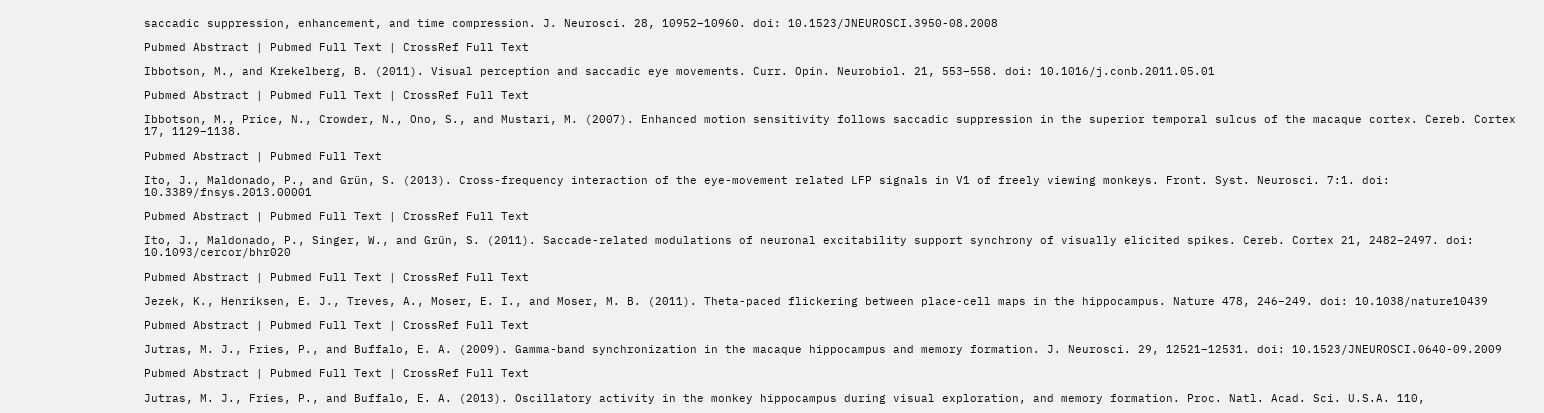saccadic suppression, enhancement, and time compression. J. Neurosci. 28, 10952–10960. doi: 10.1523/JNEUROSCI.3950-08.2008

Pubmed Abstract | Pubmed Full Text | CrossRef Full Text

Ibbotson, M., and Krekelberg, B. (2011). Visual perception and saccadic eye movements. Curr. Opin. Neurobiol. 21, 553–558. doi: 10.1016/j.conb.2011.05.01

Pubmed Abstract | Pubmed Full Text | CrossRef Full Text

Ibbotson, M., Price, N., Crowder, N., Ono, S., and Mustari, M. (2007). Enhanced motion sensitivity follows saccadic suppression in the superior temporal sulcus of the macaque cortex. Cereb. Cortex 17, 1129–1138.

Pubmed Abstract | Pubmed Full Text

Ito, J., Maldonado, P., and Grün, S. (2013). Cross-frequency interaction of the eye-movement related LFP signals in V1 of freely viewing monkeys. Front. Syst. Neurosci. 7:1. doi: 10.3389/fnsys.2013.00001

Pubmed Abstract | Pubmed Full Text | CrossRef Full Text

Ito, J., Maldonado, P., Singer, W., and Grün, S. (2011). Saccade-related modulations of neuronal excitability support synchrony of visually elicited spikes. Cereb. Cortex 21, 2482–2497. doi: 10.1093/cercor/bhr020

Pubmed Abstract | Pubmed Full Text | CrossRef Full Text

Jezek, K., Henriksen, E. J., Treves, A., Moser, E. I., and Moser, M. B. (2011). Theta-paced flickering between place-cell maps in the hippocampus. Nature 478, 246–249. doi: 10.1038/nature10439

Pubmed Abstract | Pubmed Full Text | CrossRef Full Text

Jutras, M. J., Fries, P., and Buffalo, E. A. (2009). Gamma-band synchronization in the macaque hippocampus and memory formation. J. Neurosci. 29, 12521–12531. doi: 10.1523/JNEUROSCI.0640-09.2009

Pubmed Abstract | Pubmed Full Text | CrossRef Full Text

Jutras, M. J., Fries, P., and Buffalo, E. A. (2013). Oscillatory activity in the monkey hippocampus during visual exploration, and memory formation. Proc. Natl. Acad. Sci. U.S.A. 110,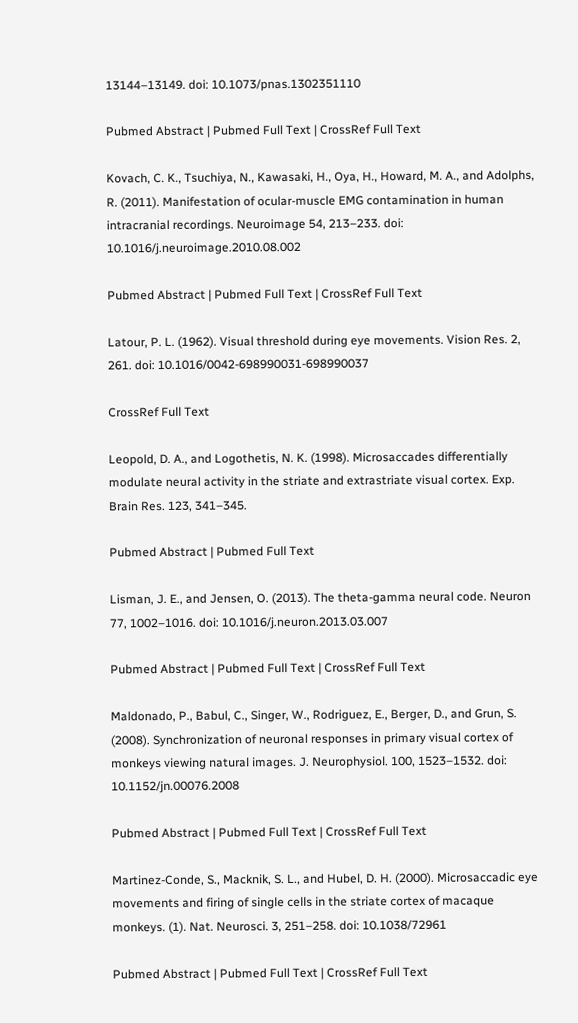13144–13149. doi: 10.1073/pnas.1302351110

Pubmed Abstract | Pubmed Full Text | CrossRef Full Text

Kovach, C. K., Tsuchiya, N., Kawasaki, H., Oya, H., Howard, M. A., and Adolphs, R. (2011). Manifestation of ocular-muscle EMG contamination in human intracranial recordings. Neuroimage 54, 213–233. doi: 10.1016/j.neuroimage.2010.08.002

Pubmed Abstract | Pubmed Full Text | CrossRef Full Text

Latour, P. L. (1962). Visual threshold during eye movements. Vision Res. 2, 261. doi: 10.1016/0042-698990031-698990037

CrossRef Full Text

Leopold, D. A., and Logothetis, N. K. (1998). Microsaccades differentially modulate neural activity in the striate and extrastriate visual cortex. Exp. Brain Res. 123, 341–345.

Pubmed Abstract | Pubmed Full Text

Lisman, J. E., and Jensen, O. (2013). The theta-gamma neural code. Neuron 77, 1002–1016. doi: 10.1016/j.neuron.2013.03.007

Pubmed Abstract | Pubmed Full Text | CrossRef Full Text

Maldonado, P., Babul, C., Singer, W., Rodriguez, E., Berger, D., and Grun, S. (2008). Synchronization of neuronal responses in primary visual cortex of monkeys viewing natural images. J. Neurophysiol. 100, 1523–1532. doi: 10.1152/jn.00076.2008

Pubmed Abstract | Pubmed Full Text | CrossRef Full Text

Martinez-Conde, S., Macknik, S. L., and Hubel, D. H. (2000). Microsaccadic eye movements and firing of single cells in the striate cortex of macaque monkeys. (1). Nat. Neurosci. 3, 251–258. doi: 10.1038/72961

Pubmed Abstract | Pubmed Full Text | CrossRef Full Text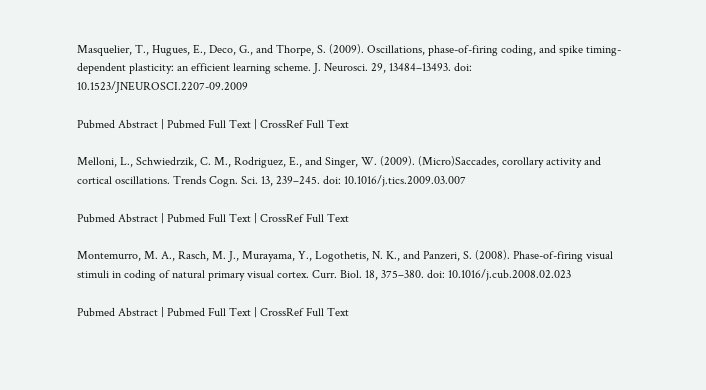Masquelier, T., Hugues, E., Deco, G., and Thorpe, S. (2009). Oscillations, phase-of-firing coding, and spike timing-dependent plasticity: an efficient learning scheme. J. Neurosci. 29, 13484–13493. doi: 10.1523/JNEUROSCI.2207-09.2009

Pubmed Abstract | Pubmed Full Text | CrossRef Full Text

Melloni, L., Schwiedrzik, C. M., Rodriguez, E., and Singer, W. (2009). (Micro)Saccades, corollary activity and cortical oscillations. Trends Cogn. Sci. 13, 239–245. doi: 10.1016/j.tics.2009.03.007

Pubmed Abstract | Pubmed Full Text | CrossRef Full Text

Montemurro, M. A., Rasch, M. J., Murayama, Y., Logothetis, N. K., and Panzeri, S. (2008). Phase-of-firing visual stimuli in coding of natural primary visual cortex. Curr. Biol. 18, 375–380. doi: 10.1016/j.cub.2008.02.023

Pubmed Abstract | Pubmed Full Text | CrossRef Full Text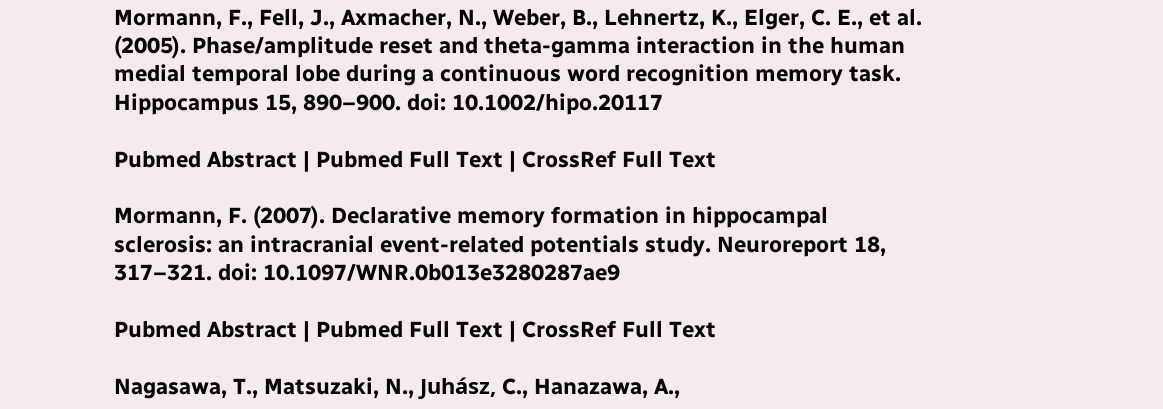Mormann, F., Fell, J., Axmacher, N., Weber, B., Lehnertz, K., Elger, C. E., et al. (2005). Phase/amplitude reset and theta-gamma interaction in the human medial temporal lobe during a continuous word recognition memory task. Hippocampus 15, 890–900. doi: 10.1002/hipo.20117

Pubmed Abstract | Pubmed Full Text | CrossRef Full Text

Mormann, F. (2007). Declarative memory formation in hippocampal sclerosis: an intracranial event-related potentials study. Neuroreport 18, 317–321. doi: 10.1097/WNR.0b013e3280287ae9

Pubmed Abstract | Pubmed Full Text | CrossRef Full Text

Nagasawa, T., Matsuzaki, N., Juhász, C., Hanazawa, A.,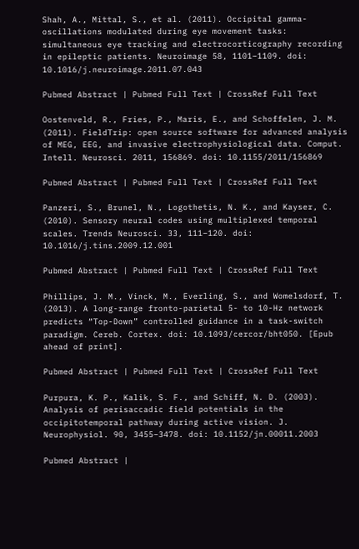Shah, A., Mittal, S., et al. (2011). Occipital gamma-oscillations modulated during eye movement tasks: simultaneous eye tracking and electrocorticography recording in epileptic patients. Neuroimage 58, 1101–1109. doi: 10.1016/j.neuroimage.2011.07.043

Pubmed Abstract | Pubmed Full Text | CrossRef Full Text

Oostenveld, R., Fries, P., Maris, E., and Schoffelen, J. M. (2011). FieldTrip: open source software for advanced analysis of MEG, EEG, and invasive electrophysiological data. Comput. Intell. Neurosci. 2011, 156869. doi: 10.1155/2011/156869

Pubmed Abstract | Pubmed Full Text | CrossRef Full Text

Panzeri, S., Brunel, N., Logothetis, N. K., and Kayser, C. (2010). Sensory neural codes using multiplexed temporal scales. Trends Neurosci. 33, 111–120. doi: 10.1016/j.tins.2009.12.001

Pubmed Abstract | Pubmed Full Text | CrossRef Full Text

Phillips, J. M., Vinck, M., Everling, S., and Womelsdorf, T. (2013). A long-range fronto-parietal 5- to 10-Hz network predicts “Top-Down” controlled guidance in a task-switch paradigm. Cereb. Cortex. doi: 10.1093/cercor/bht050. [Epub ahead of print].

Pubmed Abstract | Pubmed Full Text | CrossRef Full Text

Purpura, K. P., Kalik, S. F., and Schiff, N. D. (2003). Analysis of perisaccadic field potentials in the occipitotemporal pathway during active vision. J. Neurophysiol. 90, 3455–3478. doi: 10.1152/jn.00011.2003

Pubmed Abstract |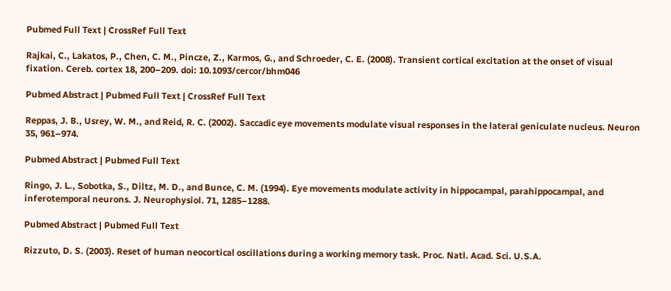Pubmed Full Text | CrossRef Full Text

Rajkai, C., Lakatos, P., Chen, C. M., Pincze, Z., Karmos, G., and Schroeder, C. E. (2008). Transient cortical excitation at the onset of visual fixation. Cereb. cortex 18, 200–209. doi: 10.1093/cercor/bhm046

Pubmed Abstract | Pubmed Full Text | CrossRef Full Text

Reppas, J. B., Usrey, W. M., and Reid, R. C. (2002). Saccadic eye movements modulate visual responses in the lateral geniculate nucleus. Neuron 35, 961–974.

Pubmed Abstract | Pubmed Full Text

Ringo, J. L., Sobotka, S., Diltz, M. D., and Bunce, C. M. (1994). Eye movements modulate activity in hippocampal, parahippocampal, and inferotemporal neurons. J. Neurophysiol. 71, 1285–1288.

Pubmed Abstract | Pubmed Full Text

Rizzuto, D. S. (2003). Reset of human neocortical oscillations during a working memory task. Proc. Natl. Acad. Sci. U.S.A.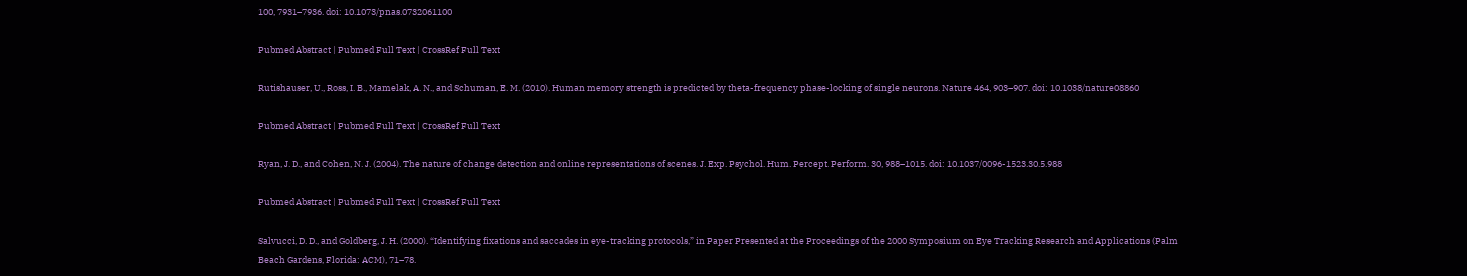100, 7931–7936. doi: 10.1073/pnas.0732061100

Pubmed Abstract | Pubmed Full Text | CrossRef Full Text

Rutishauser, U., Ross, I. B., Mamelak, A. N., and Schuman, E. M. (2010). Human memory strength is predicted by theta-frequency phase-locking of single neurons. Nature 464, 903–907. doi: 10.1038/nature08860

Pubmed Abstract | Pubmed Full Text | CrossRef Full Text

Ryan, J. D., and Cohen, N. J. (2004). The nature of change detection and online representations of scenes. J. Exp. Psychol. Hum. Percept. Perform. 30, 988–1015. doi: 10.1037/0096-1523.30.5.988

Pubmed Abstract | Pubmed Full Text | CrossRef Full Text

Salvucci, D. D., and Goldberg, J. H. (2000). “Identifying fixations and saccades in eye-tracking protocols,” in Paper Presented at the Proceedings of the 2000 Symposium on Eye Tracking Research and Applications (Palm Beach Gardens, Florida: ACM), 71–78.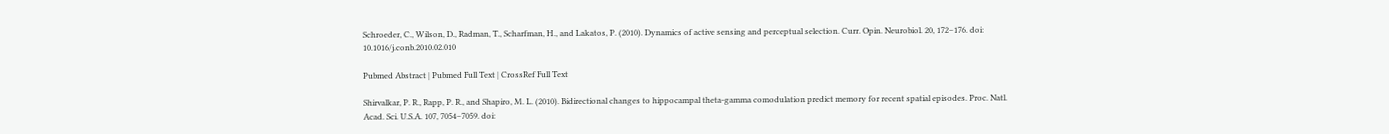Schroeder, C., Wilson, D., Radman, T., Scharfman, H., and Lakatos, P. (2010). Dynamics of active sensing and perceptual selection. Curr. Opin. Neurobiol. 20, 172–176. doi: 10.1016/j.conb.2010.02.010

Pubmed Abstract | Pubmed Full Text | CrossRef Full Text

Shirvalkar, P. R., Rapp, P. R., and Shapiro, M. L. (2010). Bidirectional changes to hippocampal theta-gamma comodulation predict memory for recent spatial episodes. Proc. Natl. Acad. Sci. U.S.A. 107, 7054–7059. doi: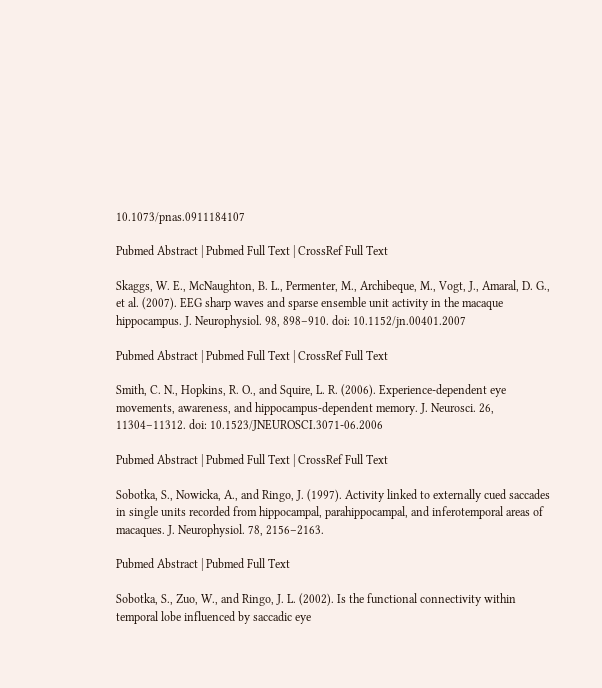10.1073/pnas.0911184107

Pubmed Abstract | Pubmed Full Text | CrossRef Full Text

Skaggs, W. E., McNaughton, B. L., Permenter, M., Archibeque, M., Vogt, J., Amaral, D. G., et al. (2007). EEG sharp waves and sparse ensemble unit activity in the macaque hippocampus. J. Neurophysiol. 98, 898–910. doi: 10.1152/jn.00401.2007

Pubmed Abstract | Pubmed Full Text | CrossRef Full Text

Smith, C. N., Hopkins, R. O., and Squire, L. R. (2006). Experience-dependent eye movements, awareness, and hippocampus-dependent memory. J. Neurosci. 26, 11304–11312. doi: 10.1523/JNEUROSCI.3071-06.2006

Pubmed Abstract | Pubmed Full Text | CrossRef Full Text

Sobotka, S., Nowicka, A., and Ringo, J. (1997). Activity linked to externally cued saccades in single units recorded from hippocampal, parahippocampal, and inferotemporal areas of macaques. J. Neurophysiol. 78, 2156–2163.

Pubmed Abstract | Pubmed Full Text

Sobotka, S., Zuo, W., and Ringo, J. L. (2002). Is the functional connectivity within temporal lobe influenced by saccadic eye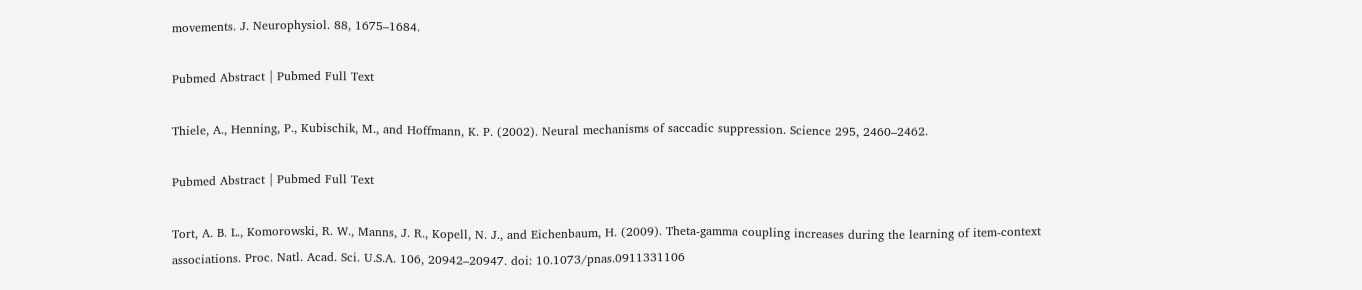movements. J. Neurophysiol. 88, 1675–1684.

Pubmed Abstract | Pubmed Full Text

Thiele, A., Henning, P., Kubischik, M., and Hoffmann, K. P. (2002). Neural mechanisms of saccadic suppression. Science 295, 2460–2462.

Pubmed Abstract | Pubmed Full Text

Tort, A. B. L., Komorowski, R. W., Manns, J. R., Kopell, N. J., and Eichenbaum, H. (2009). Theta-gamma coupling increases during the learning of item-context associations. Proc. Natl. Acad. Sci. U.S.A. 106, 20942–20947. doi: 10.1073/pnas.0911331106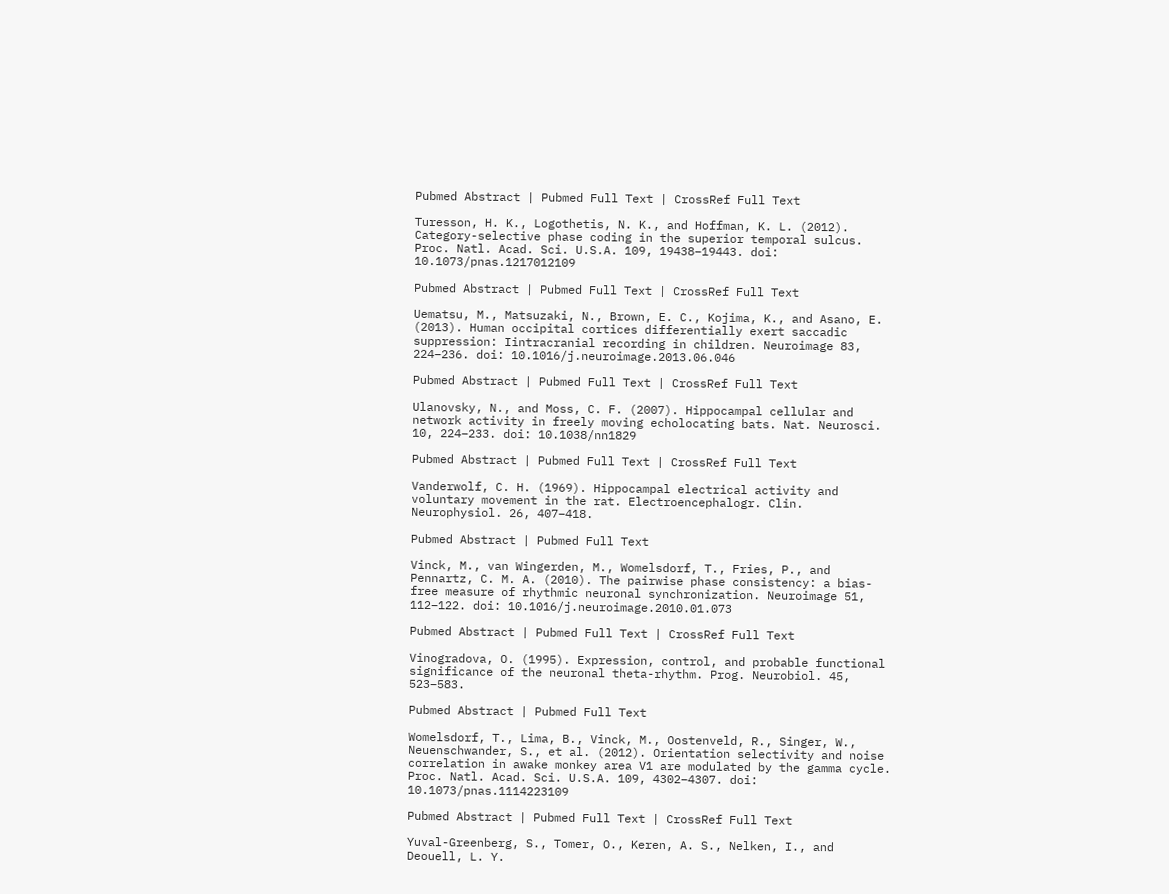Pubmed Abstract | Pubmed Full Text | CrossRef Full Text

Turesson, H. K., Logothetis, N. K., and Hoffman, K. L. (2012). Category-selective phase coding in the superior temporal sulcus. Proc. Natl. Acad. Sci. U.S.A. 109, 19438–19443. doi: 10.1073/pnas.1217012109

Pubmed Abstract | Pubmed Full Text | CrossRef Full Text

Uematsu, M., Matsuzaki, N., Brown, E. C., Kojima, K., and Asano, E. (2013). Human occipital cortices differentially exert saccadic suppression: Iintracranial recording in children. Neuroimage 83, 224–236. doi: 10.1016/j.neuroimage.2013.06.046

Pubmed Abstract | Pubmed Full Text | CrossRef Full Text

Ulanovsky, N., and Moss, C. F. (2007). Hippocampal cellular and network activity in freely moving echolocating bats. Nat. Neurosci. 10, 224–233. doi: 10.1038/nn1829

Pubmed Abstract | Pubmed Full Text | CrossRef Full Text

Vanderwolf, C. H. (1969). Hippocampal electrical activity and voluntary movement in the rat. Electroencephalogr. Clin. Neurophysiol. 26, 407–418.

Pubmed Abstract | Pubmed Full Text

Vinck, M., van Wingerden, M., Womelsdorf, T., Fries, P., and Pennartz, C. M. A. (2010). The pairwise phase consistency: a bias-free measure of rhythmic neuronal synchronization. Neuroimage 51, 112–122. doi: 10.1016/j.neuroimage.2010.01.073

Pubmed Abstract | Pubmed Full Text | CrossRef Full Text

Vinogradova, O. (1995). Expression, control, and probable functional significance of the neuronal theta-rhythm. Prog. Neurobiol. 45, 523–583.

Pubmed Abstract | Pubmed Full Text

Womelsdorf, T., Lima, B., Vinck, M., Oostenveld, R., Singer, W., Neuenschwander, S., et al. (2012). Orientation selectivity and noise correlation in awake monkey area V1 are modulated by the gamma cycle. Proc. Natl. Acad. Sci. U.S.A. 109, 4302–4307. doi: 10.1073/pnas.1114223109

Pubmed Abstract | Pubmed Full Text | CrossRef Full Text

Yuval-Greenberg, S., Tomer, O., Keren, A. S., Nelken, I., and Deouell, L. Y.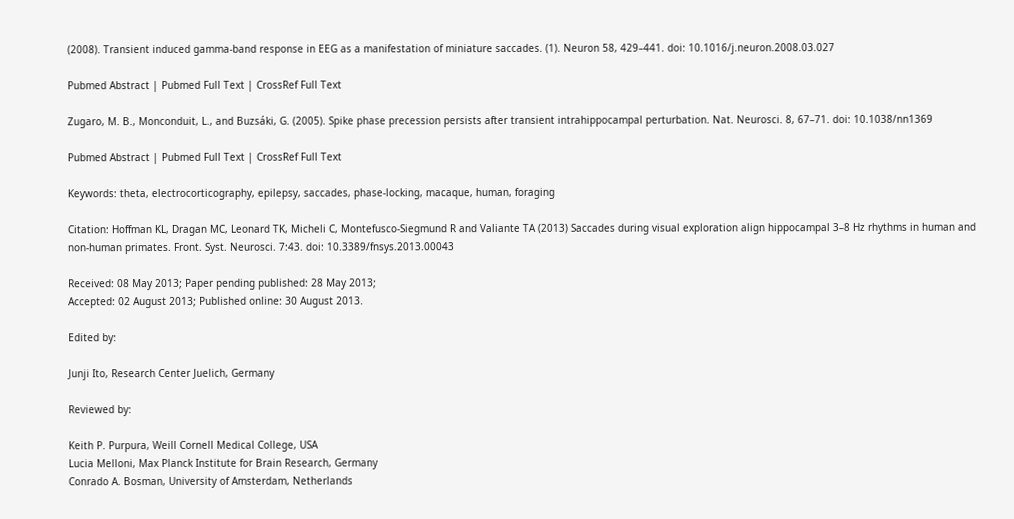(2008). Transient induced gamma-band response in EEG as a manifestation of miniature saccades. (1). Neuron 58, 429–441. doi: 10.1016/j.neuron.2008.03.027

Pubmed Abstract | Pubmed Full Text | CrossRef Full Text

Zugaro, M. B., Monconduit, L., and Buzsáki, G. (2005). Spike phase precession persists after transient intrahippocampal perturbation. Nat. Neurosci. 8, 67–71. doi: 10.1038/nn1369

Pubmed Abstract | Pubmed Full Text | CrossRef Full Text

Keywords: theta, electrocorticography, epilepsy, saccades, phase-locking, macaque, human, foraging

Citation: Hoffman KL, Dragan MC, Leonard TK, Micheli C, Montefusco-Siegmund R and Valiante TA (2013) Saccades during visual exploration align hippocampal 3–8 Hz rhythms in human and non-human primates. Front. Syst. Neurosci. 7:43. doi: 10.3389/fnsys.2013.00043

Received: 08 May 2013; Paper pending published: 28 May 2013;
Accepted: 02 August 2013; Published online: 30 August 2013.

Edited by:

Junji Ito, Research Center Juelich, Germany

Reviewed by:

Keith P. Purpura, Weill Cornell Medical College, USA
Lucia Melloni, Max Planck Institute for Brain Research, Germany
Conrado A. Bosman, University of Amsterdam, Netherlands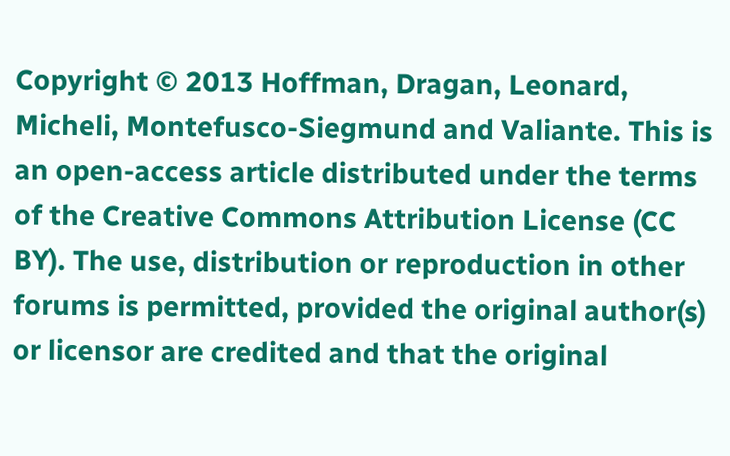Copyright © 2013 Hoffman, Dragan, Leonard, Micheli, Montefusco-Siegmund and Valiante. This is an open-access article distributed under the terms of the Creative Commons Attribution License (CC BY). The use, distribution or reproduction in other forums is permitted, provided the original author(s) or licensor are credited and that the original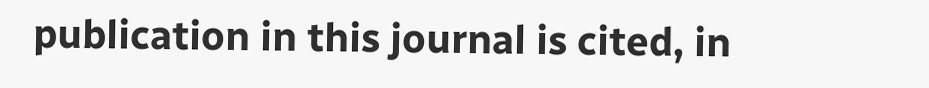publication in this journal is cited, in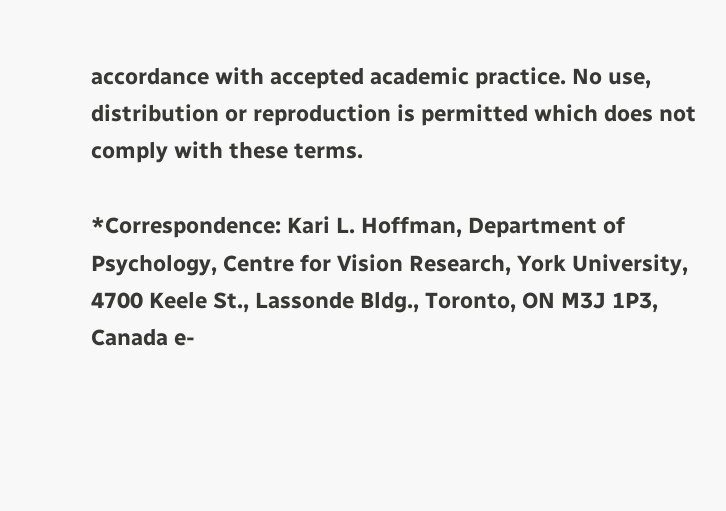accordance with accepted academic practice. No use, distribution or reproduction is permitted which does not comply with these terms.

*Correspondence: Kari L. Hoffman, Department of Psychology, Centre for Vision Research, York University, 4700 Keele St., Lassonde Bldg., Toronto, ON M3J 1P3, Canada e-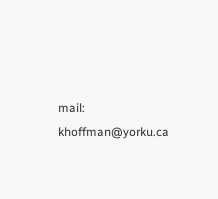mail: khoffman@yorku.ca